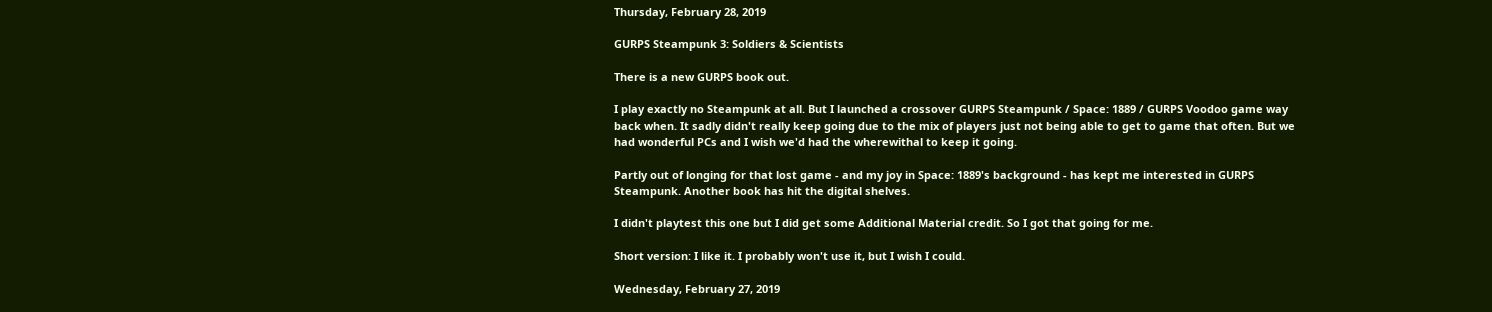Thursday, February 28, 2019

GURPS Steampunk 3: Soldiers & Scientists

There is a new GURPS book out.

I play exactly no Steampunk at all. But I launched a crossover GURPS Steampunk / Space: 1889 / GURPS Voodoo game way back when. It sadly didn't really keep going due to the mix of players just not being able to get to game that often. But we had wonderful PCs and I wish we'd had the wherewithal to keep it going.

Partly out of longing for that lost game - and my joy in Space: 1889's background - has kept me interested in GURPS Steampunk. Another book has hit the digital shelves.

I didn't playtest this one but I did get some Additional Material credit. So I got that going for me.

Short version: I like it. I probably won't use it, but I wish I could.

Wednesday, February 27, 2019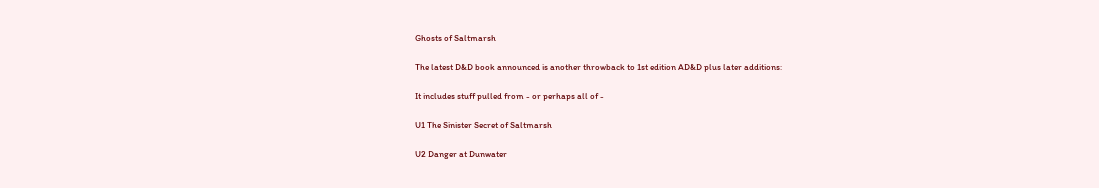Ghosts of Saltmarsh

The latest D&D book announced is another throwback to 1st edition AD&D plus later additions:

It includes stuff pulled from - or perhaps all of -

U1 The Sinister Secret of Saltmarsh

U2 Danger at Dunwater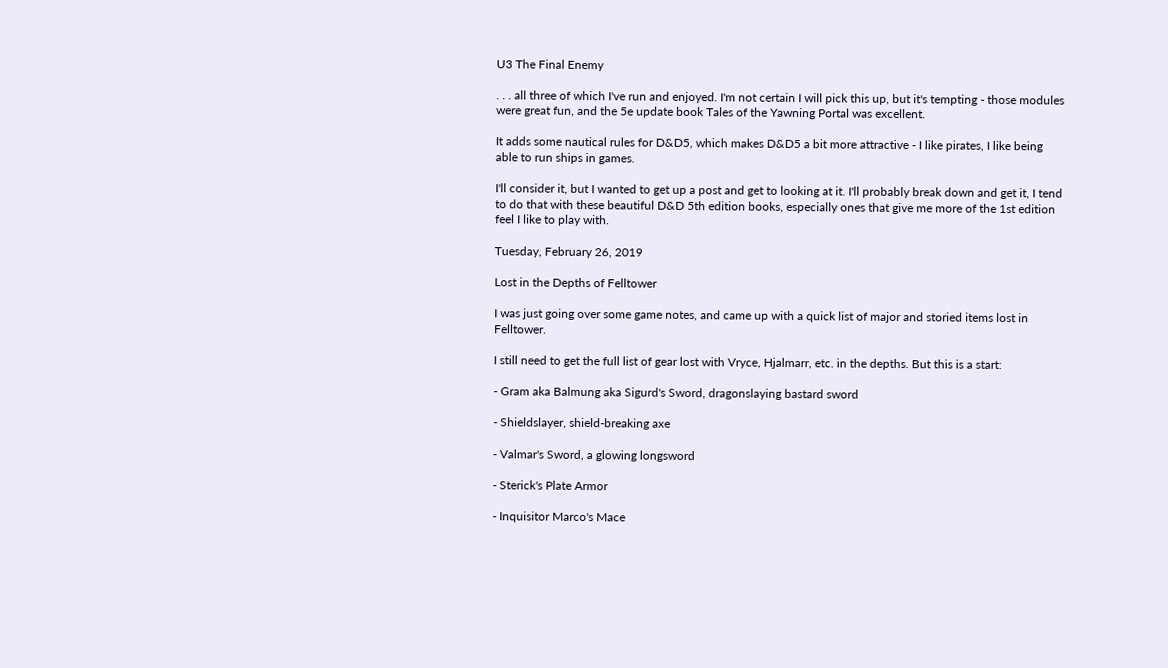U3 The Final Enemy

. . . all three of which I've run and enjoyed. I'm not certain I will pick this up, but it's tempting - those modules were great fun, and the 5e update book Tales of the Yawning Portal was excellent.

It adds some nautical rules for D&D5, which makes D&D5 a bit more attractive - I like pirates, I like being able to run ships in games.

I'll consider it, but I wanted to get up a post and get to looking at it. I'll probably break down and get it, I tend to do that with these beautiful D&D 5th edition books, especially ones that give me more of the 1st edition feel I like to play with.

Tuesday, February 26, 2019

Lost in the Depths of Felltower

I was just going over some game notes, and came up with a quick list of major and storied items lost in Felltower.

I still need to get the full list of gear lost with Vryce, Hjalmarr, etc. in the depths. But this is a start:

- Gram aka Balmung aka Sigurd's Sword, dragonslaying bastard sword

- Shieldslayer, shield-breaking axe

- Valmar's Sword, a glowing longsword

- Sterick's Plate Armor

- Inquisitor Marco's Mace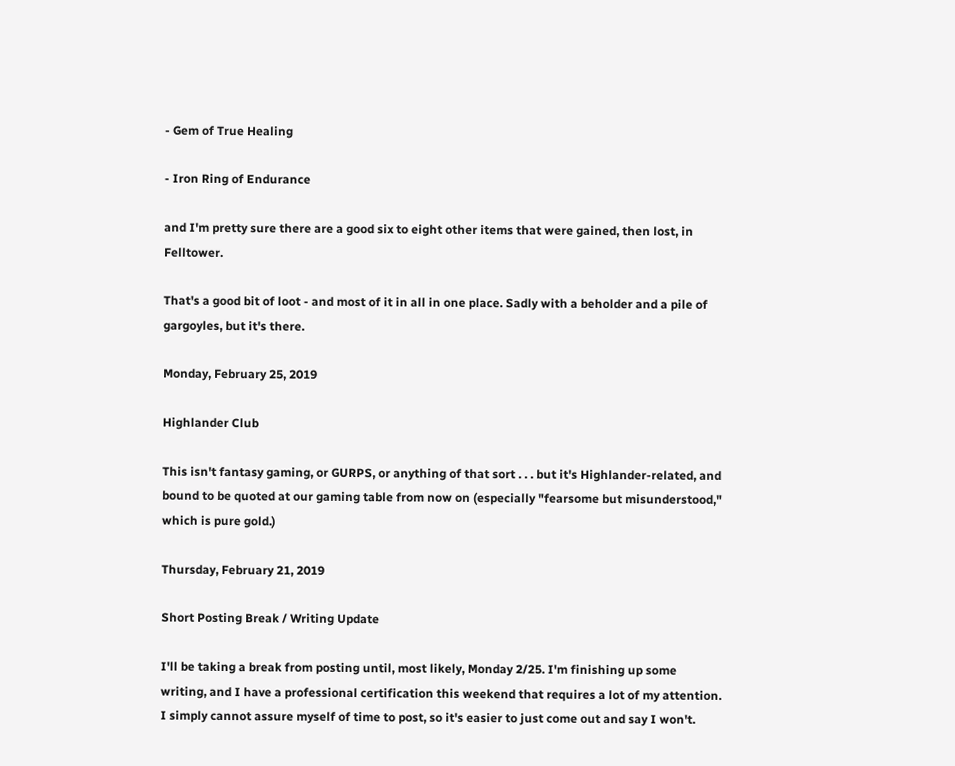- Gem of True Healing

- Iron Ring of Endurance

and I'm pretty sure there are a good six to eight other items that were gained, then lost, in Felltower.

That's a good bit of loot - and most of it in all in one place. Sadly with a beholder and a pile of gargoyles, but it's there.

Monday, February 25, 2019

Highlander Club

This isn't fantasy gaming, or GURPS, or anything of that sort . . . but it's Highlander-related, and bound to be quoted at our gaming table from now on (especially "fearsome but misunderstood," which is pure gold.)

Thursday, February 21, 2019

Short Posting Break / Writing Update

I'll be taking a break from posting until, most likely, Monday 2/25. I'm finishing up some writing, and I have a professional certification this weekend that requires a lot of my attention. I simply cannot assure myself of time to post, so it's easier to just come out and say I won't.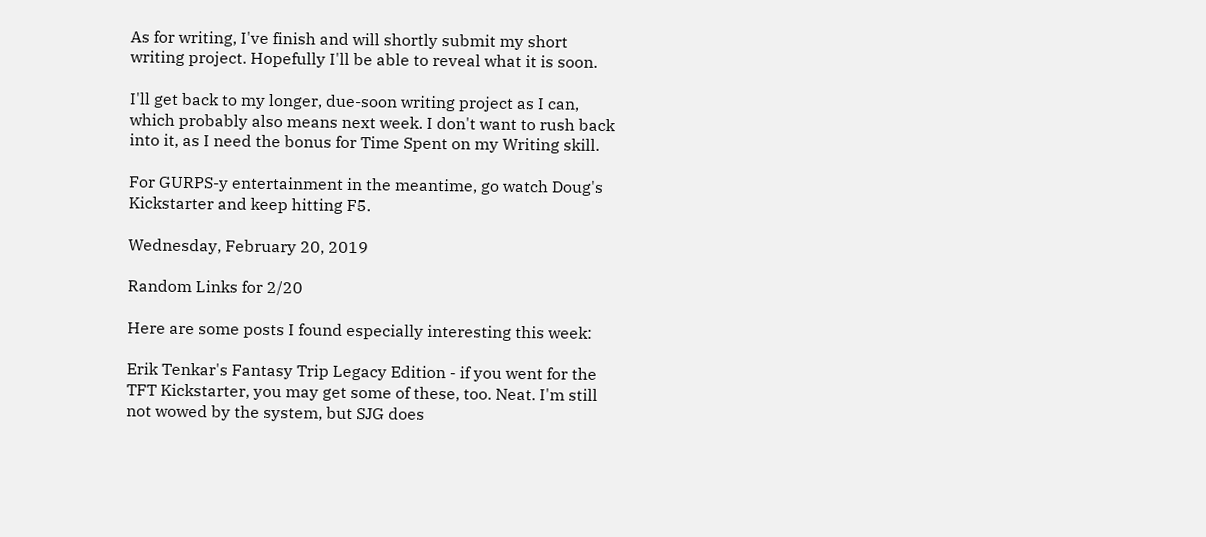As for writing, I've finish and will shortly submit my short writing project. Hopefully I'll be able to reveal what it is soon.

I'll get back to my longer, due-soon writing project as I can, which probably also means next week. I don't want to rush back into it, as I need the bonus for Time Spent on my Writing skill.

For GURPS-y entertainment in the meantime, go watch Doug's Kickstarter and keep hitting F5.

Wednesday, February 20, 2019

Random Links for 2/20

Here are some posts I found especially interesting this week:

Erik Tenkar's Fantasy Trip Legacy Edition - if you went for the TFT Kickstarter, you may get some of these, too. Neat. I'm still not wowed by the system, but SJG does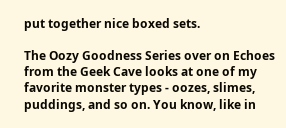put together nice boxed sets.

The Oozy Goodness Series over on Echoes from the Geek Cave looks at one of my favorite monster types - oozes, slimes, puddings, and so on. You know, like in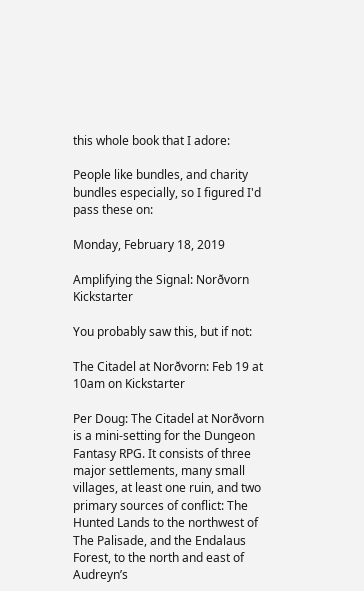this whole book that I adore:

People like bundles, and charity bundles especially, so I figured I'd pass these on:

Monday, February 18, 2019

Amplifying the Signal: Norðvorn Kickstarter

You probably saw this, but if not:

The Citadel at Norðvorn: Feb 19 at 10am on Kickstarter

Per Doug: The Citadel at Norðvorn is a mini-setting for the Dungeon Fantasy RPG. It consists of three major settlements, many small villages, at least one ruin, and two primary sources of conflict: The Hunted Lands to the northwest of The Palisade, and the Endalaus Forest, to the north and east of Audreyn’s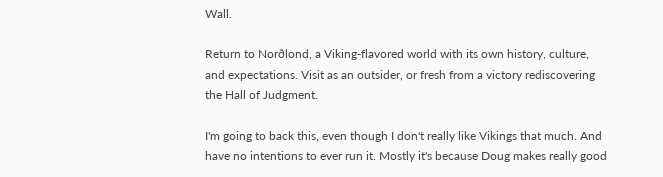Wall.

Return to Norðlond, a Viking-flavored world with its own history, culture, and expectations. Visit as an outsider, or fresh from a victory rediscovering the Hall of Judgment.

I'm going to back this, even though I don't really like Vikings that much. And have no intentions to ever run it. Mostly it's because Doug makes really good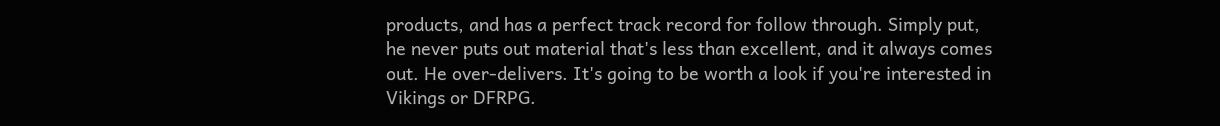products, and has a perfect track record for follow through. Simply put, he never puts out material that's less than excellent, and it always comes out. He over-delivers. It's going to be worth a look if you're interested in Vikings or DFRPG.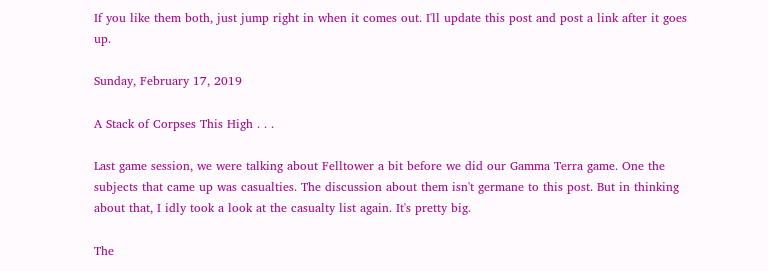If you like them both, just jump right in when it comes out. I'll update this post and post a link after it goes up.

Sunday, February 17, 2019

A Stack of Corpses This High . . .

Last game session, we were talking about Felltower a bit before we did our Gamma Terra game. One the subjects that came up was casualties. The discussion about them isn't germane to this post. But in thinking about that, I idly took a look at the casualty list again. It's pretty big.

The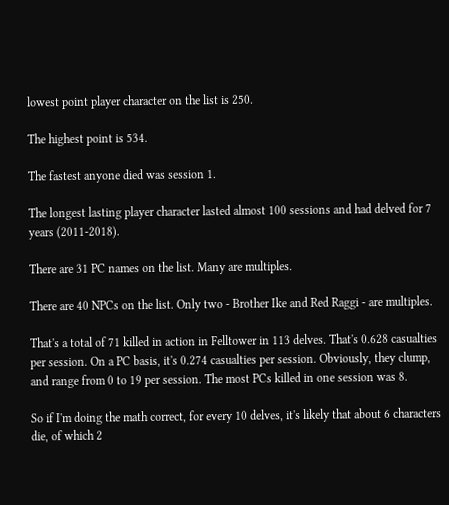lowest point player character on the list is 250.

The highest point is 534.

The fastest anyone died was session 1.

The longest lasting player character lasted almost 100 sessions and had delved for 7 years (2011-2018).

There are 31 PC names on the list. Many are multiples.

There are 40 NPCs on the list. Only two - Brother Ike and Red Raggi - are multiples.

That's a total of 71 killed in action in Felltower in 113 delves. That's 0.628 casualties per session. On a PC basis, it's 0.274 casualties per session. Obviously, they clump, and range from 0 to 19 per session. The most PCs killed in one session was 8.

So if I'm doing the math correct, for every 10 delves, it's likely that about 6 characters die, of which 2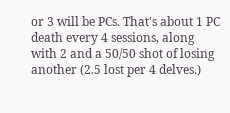or 3 will be PCs. That's about 1 PC death every 4 sessions, along with 2 and a 50/50 shot of losing another (2.5 lost per 4 delves.)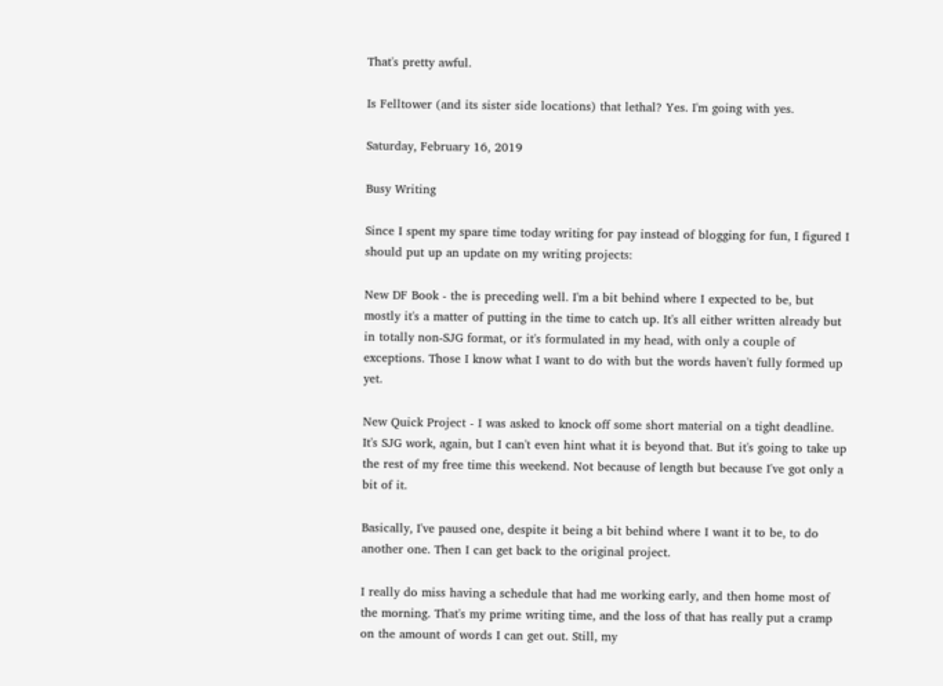That's pretty awful.

Is Felltower (and its sister side locations) that lethal? Yes. I'm going with yes.

Saturday, February 16, 2019

Busy Writing

Since I spent my spare time today writing for pay instead of blogging for fun, I figured I should put up an update on my writing projects:

New DF Book - the is preceding well. I'm a bit behind where I expected to be, but mostly it's a matter of putting in the time to catch up. It's all either written already but in totally non-SJG format, or it's formulated in my head, with only a couple of exceptions. Those I know what I want to do with but the words haven't fully formed up yet.

New Quick Project - I was asked to knock off some short material on a tight deadline. It's SJG work, again, but I can't even hint what it is beyond that. But it's going to take up the rest of my free time this weekend. Not because of length but because I've got only a bit of it.

Basically, I've paused one, despite it being a bit behind where I want it to be, to do another one. Then I can get back to the original project.

I really do miss having a schedule that had me working early, and then home most of the morning. That's my prime writing time, and the loss of that has really put a cramp on the amount of words I can get out. Still, my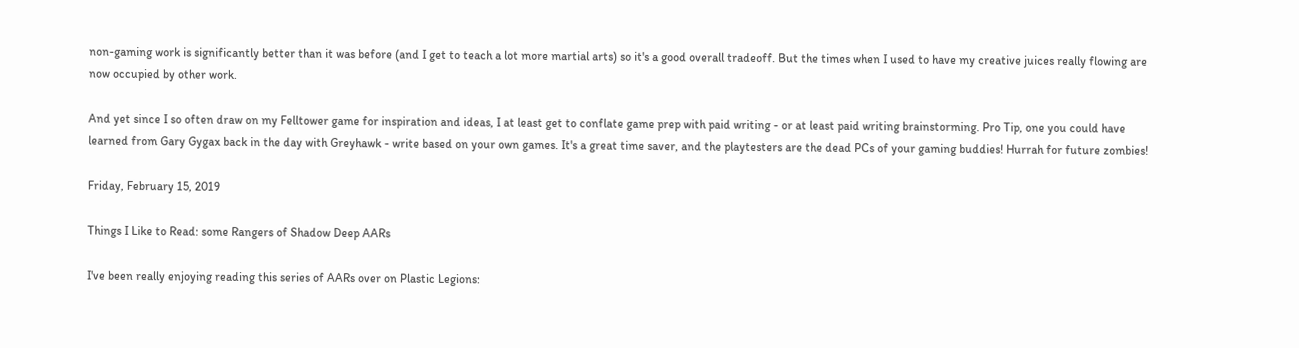non-gaming work is significantly better than it was before (and I get to teach a lot more martial arts) so it's a good overall tradeoff. But the times when I used to have my creative juices really flowing are now occupied by other work.

And yet since I so often draw on my Felltower game for inspiration and ideas, I at least get to conflate game prep with paid writing - or at least paid writing brainstorming. Pro Tip, one you could have learned from Gary Gygax back in the day with Greyhawk - write based on your own games. It's a great time saver, and the playtesters are the dead PCs of your gaming buddies! Hurrah for future zombies!

Friday, February 15, 2019

Things I Like to Read: some Rangers of Shadow Deep AARs

I've been really enjoying reading this series of AARs over on Plastic Legions: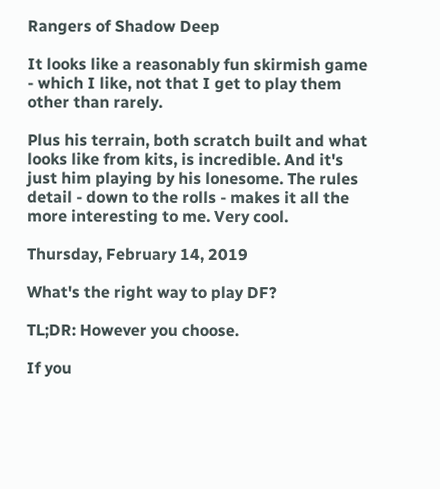Rangers of Shadow Deep

It looks like a reasonably fun skirmish game - which I like, not that I get to play them other than rarely.

Plus his terrain, both scratch built and what looks like from kits, is incredible. And it's just him playing by his lonesome. The rules detail - down to the rolls - makes it all the more interesting to me. Very cool.

Thursday, February 14, 2019

What's the right way to play DF?

TL;DR: However you choose.

If you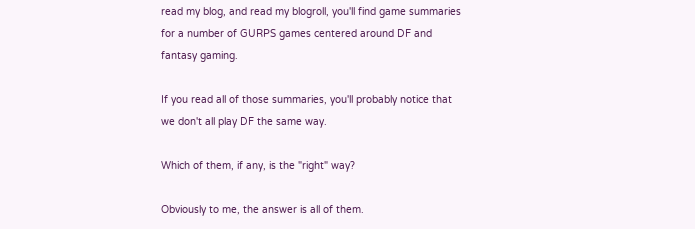read my blog, and read my blogroll, you'll find game summaries for a number of GURPS games centered around DF and fantasy gaming.

If you read all of those summaries, you'll probably notice that we don't all play DF the same way.

Which of them, if any, is the "right" way?

Obviously to me, the answer is all of them.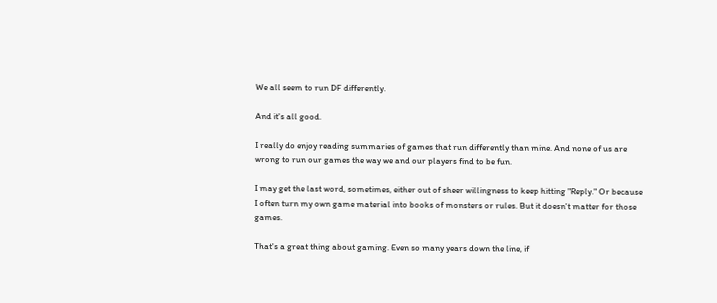We all seem to run DF differently.

And it's all good.

I really do enjoy reading summaries of games that run differently than mine. And none of us are wrong to run our games the way we and our players find to be fun.

I may get the last word, sometimes, either out of sheer willingness to keep hitting "Reply." Or because I often turn my own game material into books of monsters or rules. But it doesn't matter for those games.

That's a great thing about gaming. Even so many years down the line, if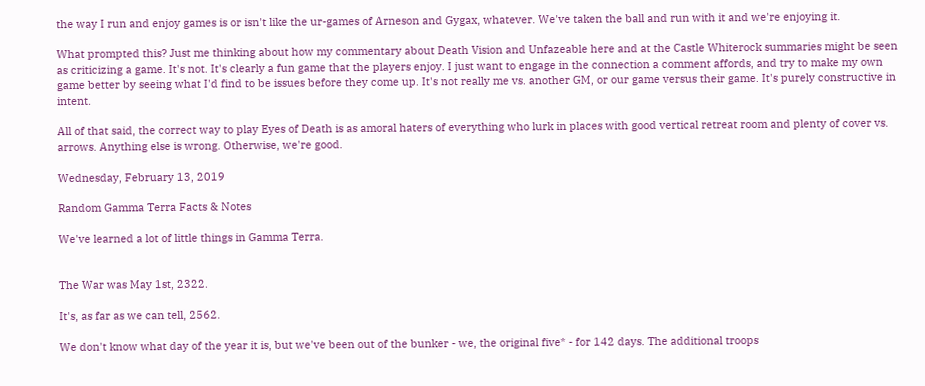the way I run and enjoy games is or isn't like the ur-games of Arneson and Gygax, whatever. We've taken the ball and run with it and we're enjoying it.

What prompted this? Just me thinking about how my commentary about Death Vision and Unfazeable here and at the Castle Whiterock summaries might be seen as criticizing a game. It's not. It's clearly a fun game that the players enjoy. I just want to engage in the connection a comment affords, and try to make my own game better by seeing what I'd find to be issues before they come up. It's not really me vs. another GM, or our game versus their game. It's purely constructive in intent.

All of that said, the correct way to play Eyes of Death is as amoral haters of everything who lurk in places with good vertical retreat room and plenty of cover vs. arrows. Anything else is wrong. Otherwise, we're good.

Wednesday, February 13, 2019

Random Gamma Terra Facts & Notes

We've learned a lot of little things in Gamma Terra.


The War was May 1st, 2322.

It's, as far as we can tell, 2562.

We don't know what day of the year it is, but we've been out of the bunker - we, the original five* - for 142 days. The additional troops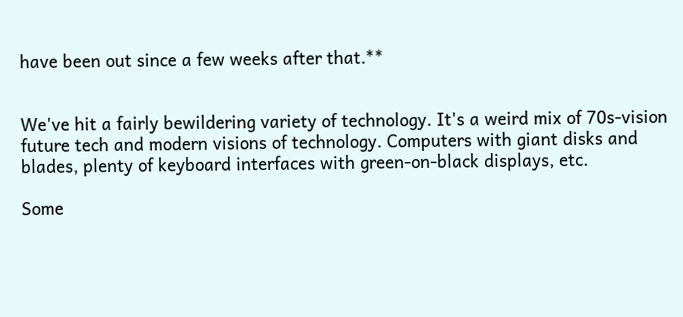have been out since a few weeks after that.**


We've hit a fairly bewildering variety of technology. It's a weird mix of 70s-vision future tech and modern visions of technology. Computers with giant disks and blades, plenty of keyboard interfaces with green-on-black displays, etc.

Some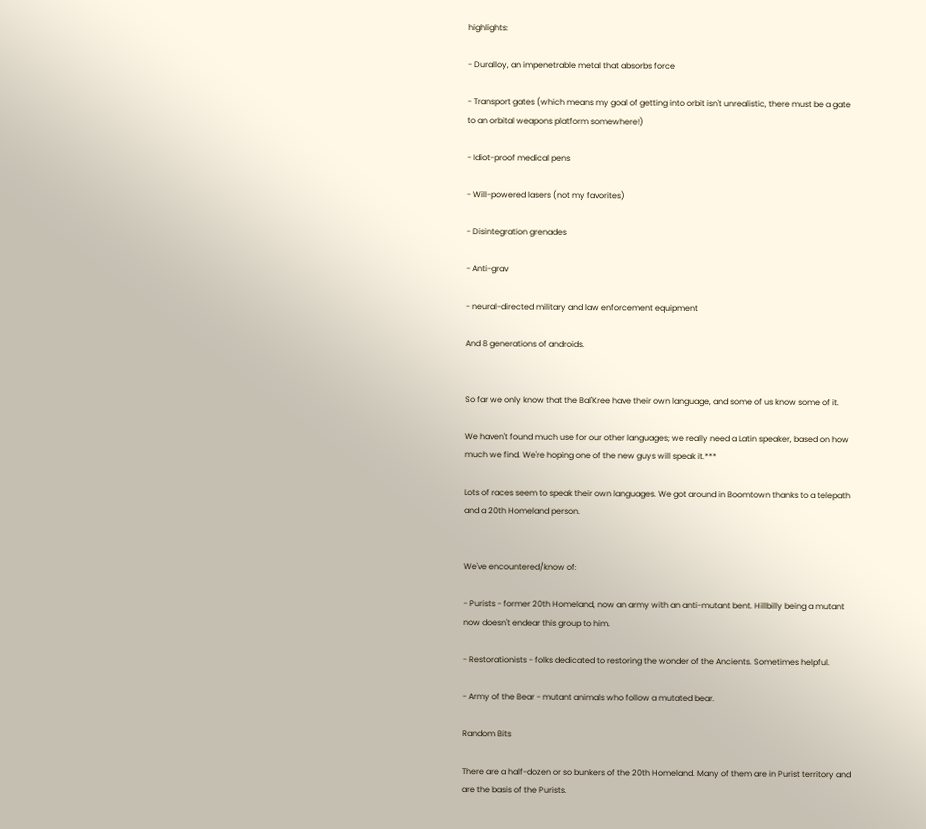highlights:

- Duralloy, an impenetrable metal that absorbs force

- Transport gates (which means my goal of getting into orbit isn't unrealistic, there must be a gate to an orbital weapons platform somewhere!)

- Idiot-proof medical pens

- Will-powered lasers (not my favorites)

- Disintegration grenades

- Anti-grav

- neural-directed military and law enforcement equipment

And 8 generations of androids.


So far we only know that the Bal'Kree have their own language, and some of us know some of it.

We haven't found much use for our other languages; we really need a Latin speaker, based on how much we find. We're hoping one of the new guys will speak it.***

Lots of races seem to speak their own languages. We got around in Boomtown thanks to a telepath and a 20th Homeland person.


We've encountered/know of:

- Purists - former 20th Homeland, now an army with an anti-mutant bent. Hillbilly being a mutant now doesn't endear this group to him.

- Restorationists - folks dedicated to restoring the wonder of the Ancients. Sometimes helpful.

- Army of the Bear - mutant animals who follow a mutated bear.

Random Bits

There are a half-dozen or so bunkers of the 20th Homeland. Many of them are in Purist territory and are the basis of the Purists.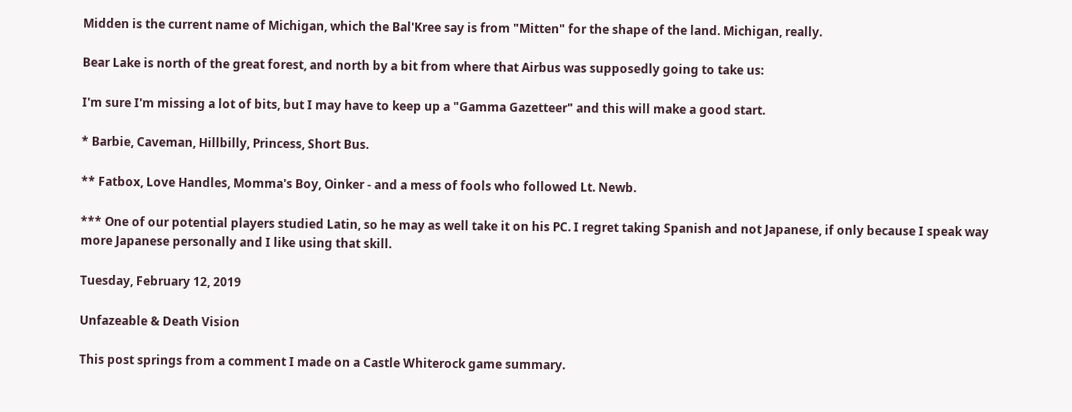Midden is the current name of Michigan, which the Bal'Kree say is from "Mitten" for the shape of the land. Michigan, really.

Bear Lake is north of the great forest, and north by a bit from where that Airbus was supposedly going to take us:

I'm sure I'm missing a lot of bits, but I may have to keep up a "Gamma Gazetteer" and this will make a good start.

* Barbie, Caveman, Hillbilly, Princess, Short Bus.

** Fatbox, Love Handles, Momma's Boy, Oinker - and a mess of fools who followed Lt. Newb.

*** One of our potential players studied Latin, so he may as well take it on his PC. I regret taking Spanish and not Japanese, if only because I speak way more Japanese personally and I like using that skill.

Tuesday, February 12, 2019

Unfazeable & Death Vision

This post springs from a comment I made on a Castle Whiterock game summary.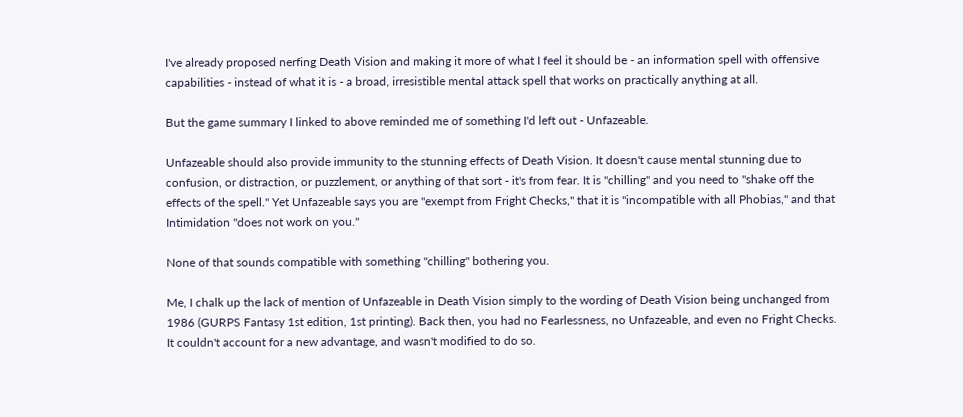I've already proposed nerfing Death Vision and making it more of what I feel it should be - an information spell with offensive capabilities - instead of what it is - a broad, irresistible mental attack spell that works on practically anything at all.

But the game summary I linked to above reminded me of something I'd left out - Unfazeable.

Unfazeable should also provide immunity to the stunning effects of Death Vision. It doesn't cause mental stunning due to confusion, or distraction, or puzzlement, or anything of that sort - it's from fear. It is "chilling" and you need to "shake off the effects of the spell." Yet Unfazeable says you are "exempt from Fright Checks," that it is "incompatible with all Phobias," and that Intimidation "does not work on you."

None of that sounds compatible with something "chilling" bothering you.

Me, I chalk up the lack of mention of Unfazeable in Death Vision simply to the wording of Death Vision being unchanged from 1986 (GURPS Fantasy 1st edition, 1st printing). Back then, you had no Fearlessness, no Unfazeable, and even no Fright Checks. It couldn't account for a new advantage, and wasn't modified to do so.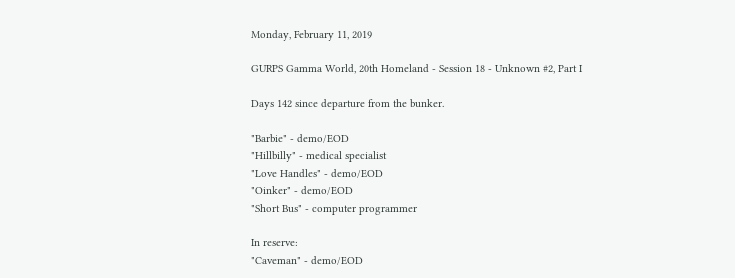Monday, February 11, 2019

GURPS Gamma World, 20th Homeland - Session 18 - Unknown #2, Part I

Days 142 since departure from the bunker.

"Barbie" - demo/EOD
"Hillbilly" - medical specialist
"Love Handles" - demo/EOD
"Oinker" - demo/EOD
"Short Bus" - computer programmer

In reserve:
"Caveman" - demo/EOD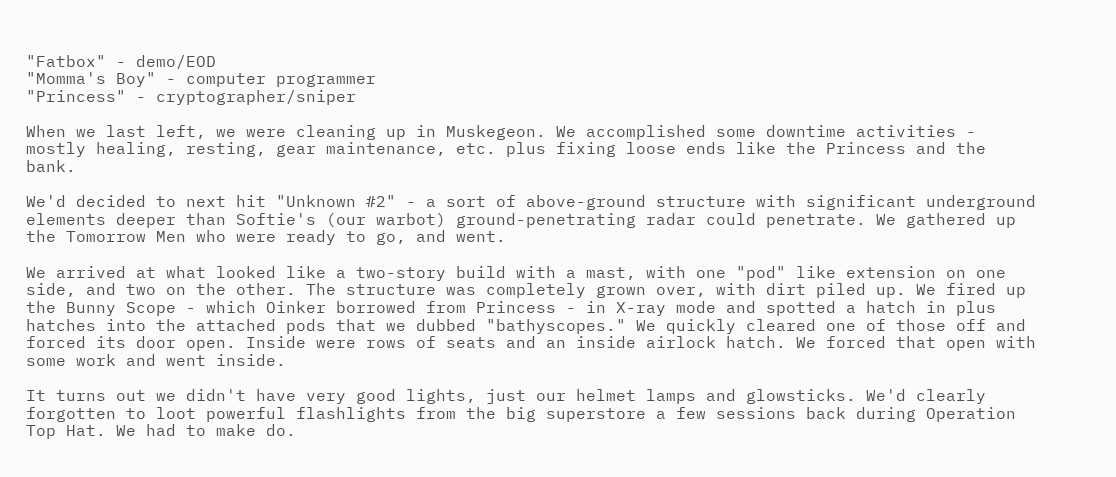"Fatbox" - demo/EOD
"Momma's Boy" - computer programmer
"Princess" - cryptographer/sniper

When we last left, we were cleaning up in Muskegeon. We accomplished some downtime activities - mostly healing, resting, gear maintenance, etc. plus fixing loose ends like the Princess and the bank.

We'd decided to next hit "Unknown #2" - a sort of above-ground structure with significant underground elements deeper than Softie's (our warbot) ground-penetrating radar could penetrate. We gathered up the Tomorrow Men who were ready to go, and went.

We arrived at what looked like a two-story build with a mast, with one "pod" like extension on one side, and two on the other. The structure was completely grown over, with dirt piled up. We fired up the Bunny Scope - which Oinker borrowed from Princess - in X-ray mode and spotted a hatch in plus hatches into the attached pods that we dubbed "bathyscopes." We quickly cleared one of those off and forced its door open. Inside were rows of seats and an inside airlock hatch. We forced that open with some work and went inside.

It turns out we didn't have very good lights, just our helmet lamps and glowsticks. We'd clearly forgotten to loot powerful flashlights from the big superstore a few sessions back during Operation Top Hat. We had to make do.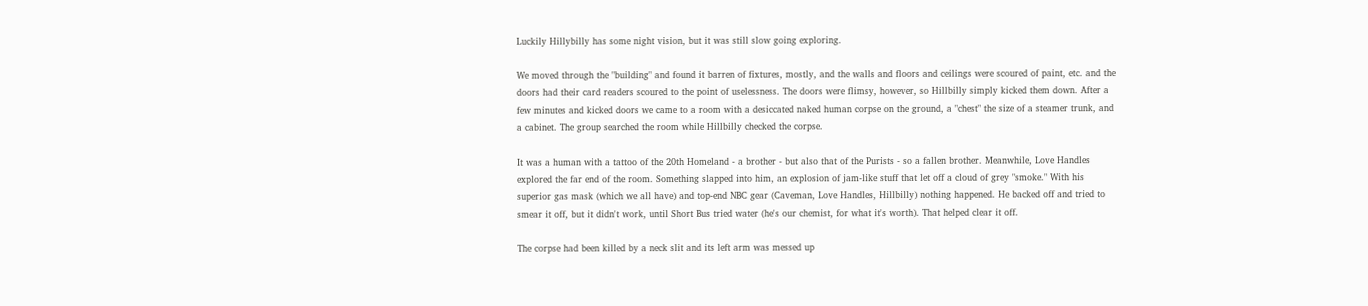Luckily Hillybilly has some night vision, but it was still slow going exploring.

We moved through the "building" and found it barren of fixtures, mostly, and the walls and floors and ceilings were scoured of paint, etc. and the doors had their card readers scoured to the point of uselessness. The doors were flimsy, however, so Hillbilly simply kicked them down. After a few minutes and kicked doors we came to a room with a desiccated naked human corpse on the ground, a "chest" the size of a steamer trunk, and a cabinet. The group searched the room while Hillbilly checked the corpse.

It was a human with a tattoo of the 20th Homeland - a brother - but also that of the Purists - so a fallen brother. Meanwhile, Love Handles explored the far end of the room. Something slapped into him, an explosion of jam-like stuff that let off a cloud of grey "smoke." With his superior gas mask (which we all have) and top-end NBC gear (Caveman, Love Handles, Hillbilly) nothing happened. He backed off and tried to smear it off, but it didn't work, until Short Bus tried water (he's our chemist, for what it's worth). That helped clear it off.

The corpse had been killed by a neck slit and its left arm was messed up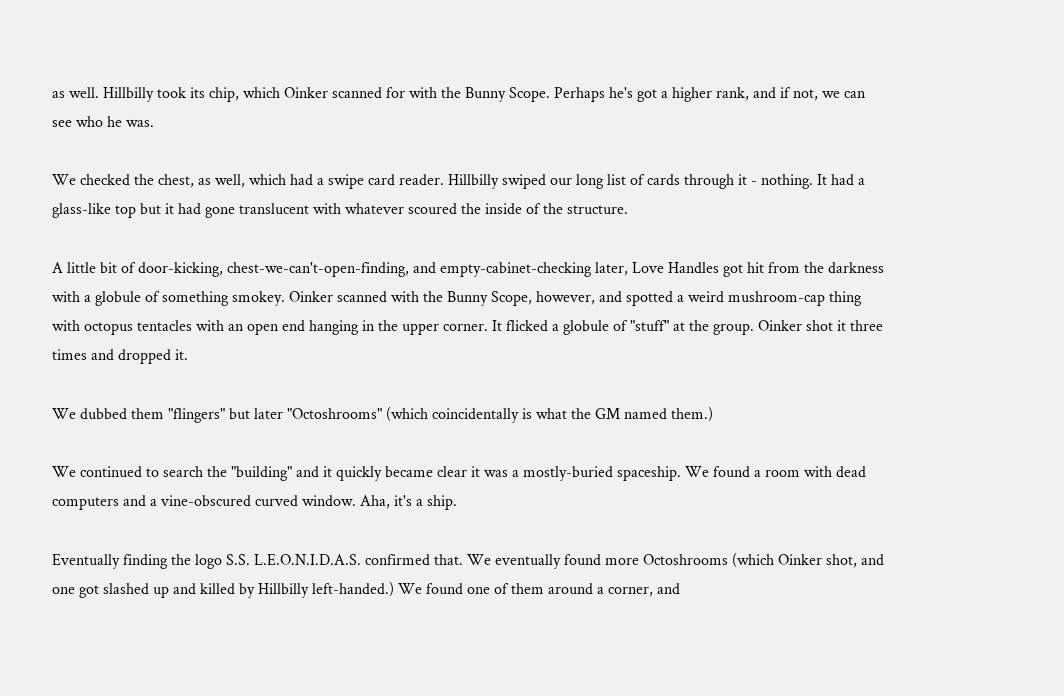as well. Hillbilly took its chip, which Oinker scanned for with the Bunny Scope. Perhaps he's got a higher rank, and if not, we can see who he was.

We checked the chest, as well, which had a swipe card reader. Hillbilly swiped our long list of cards through it - nothing. It had a glass-like top but it had gone translucent with whatever scoured the inside of the structure.

A little bit of door-kicking, chest-we-can't-open-finding, and empty-cabinet-checking later, Love Handles got hit from the darkness with a globule of something smokey. Oinker scanned with the Bunny Scope, however, and spotted a weird mushroom-cap thing with octopus tentacles with an open end hanging in the upper corner. It flicked a globule of "stuff" at the group. Oinker shot it three times and dropped it.

We dubbed them "flingers" but later "Octoshrooms" (which coincidentally is what the GM named them.)

We continued to search the "building" and it quickly became clear it was a mostly-buried spaceship. We found a room with dead computers and a vine-obscured curved window. Aha, it's a ship.

Eventually finding the logo S.S. L.E.O.N.I.D.A.S. confirmed that. We eventually found more Octoshrooms (which Oinker shot, and one got slashed up and killed by Hillbilly left-handed.) We found one of them around a corner, and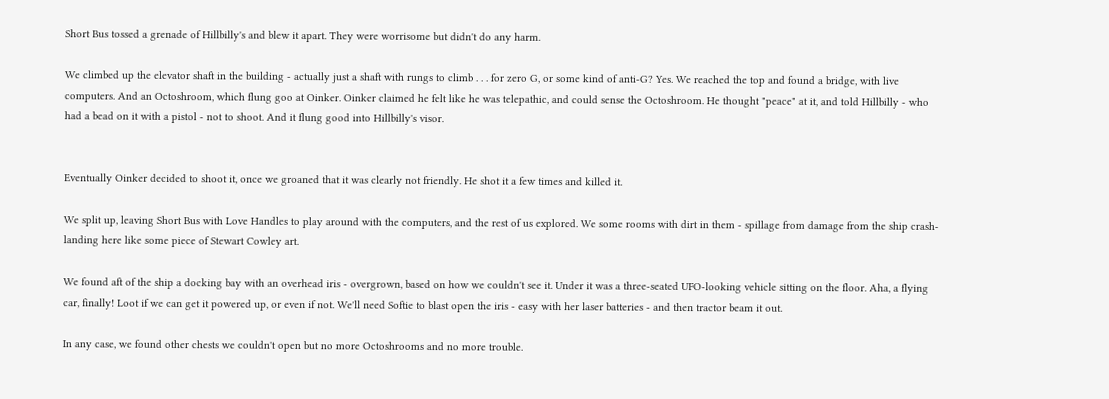Short Bus tossed a grenade of Hillbilly's and blew it apart. They were worrisome but didn't do any harm.

We climbed up the elevator shaft in the building - actually just a shaft with rungs to climb . . . for zero G, or some kind of anti-G? Yes. We reached the top and found a bridge, with live computers. And an Octoshroom, which flung goo at Oinker. Oinker claimed he felt like he was telepathic, and could sense the Octoshroom. He thought "peace" at it, and told Hillbilly - who had a bead on it with a pistol - not to shoot. And it flung good into Hillbilly's visor.


Eventually Oinker decided to shoot it, once we groaned that it was clearly not friendly. He shot it a few times and killed it.

We split up, leaving Short Bus with Love Handles to play around with the computers, and the rest of us explored. We some rooms with dirt in them - spillage from damage from the ship crash-landing here like some piece of Stewart Cowley art.

We found aft of the ship a docking bay with an overhead iris - overgrown, based on how we couldn't see it. Under it was a three-seated UFO-looking vehicle sitting on the floor. Aha, a flying car, finally! Loot if we can get it powered up, or even if not. We'll need Softie to blast open the iris - easy with her laser batteries - and then tractor beam it out.

In any case, we found other chests we couldn't open but no more Octoshrooms and no more trouble.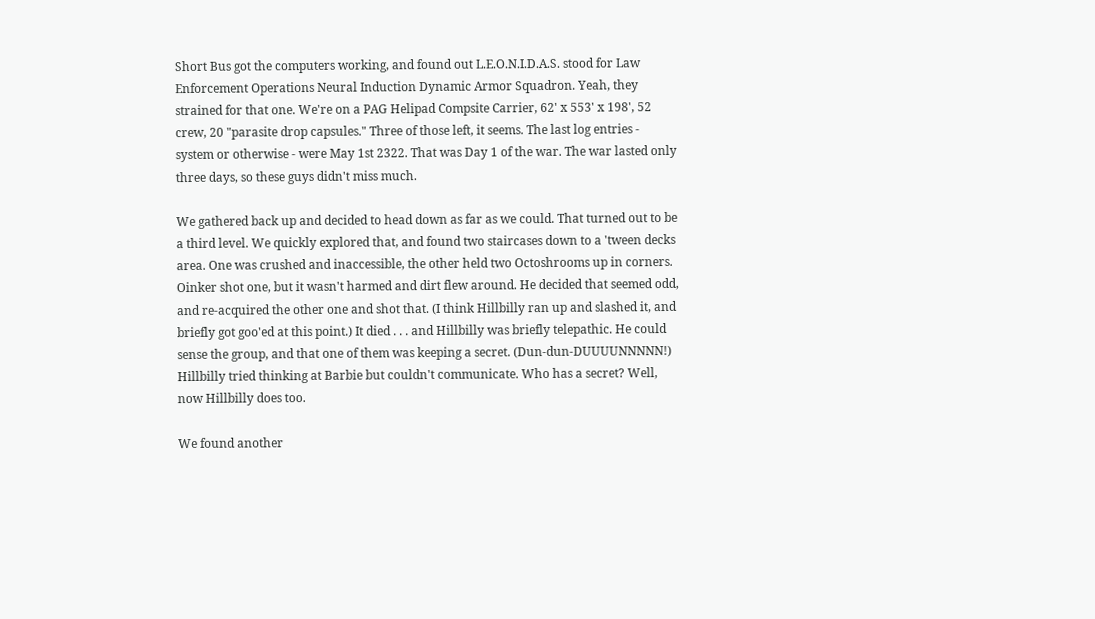Short Bus got the computers working, and found out L.E.O.N.I.D.A.S. stood for Law Enforcement Operations Neural Induction Dynamic Armor Squadron. Yeah, they strained for that one. We're on a PAG Helipad Compsite Carrier, 62' x 553' x 198', 52 crew, 20 "parasite drop capsules." Three of those left, it seems. The last log entries - system or otherwise - were May 1st 2322. That was Day 1 of the war. The war lasted only three days, so these guys didn't miss much.

We gathered back up and decided to head down as far as we could. That turned out to be a third level. We quickly explored that, and found two staircases down to a 'tween decks area. One was crushed and inaccessible, the other held two Octoshrooms up in corners. Oinker shot one, but it wasn't harmed and dirt flew around. He decided that seemed odd, and re-acquired the other one and shot that. (I think Hillbilly ran up and slashed it, and briefly got goo'ed at this point.) It died . . . and Hillbilly was briefly telepathic. He could sense the group, and that one of them was keeping a secret. (Dun-dun-DUUUUNNNNN!) Hillbilly tried thinking at Barbie but couldn't communicate. Who has a secret? Well, now Hillbilly does too.

We found another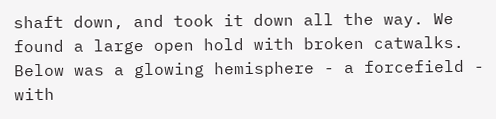shaft down, and took it down all the way. We found a large open hold with broken catwalks. Below was a glowing hemisphere - a forcefield - with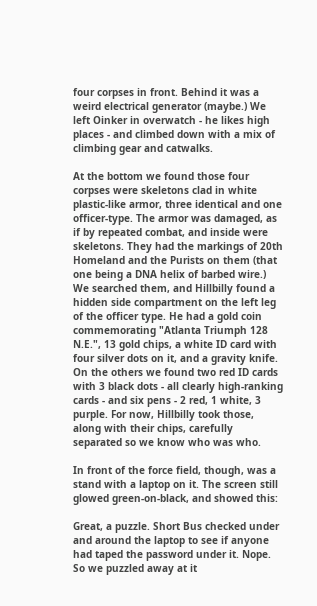four corpses in front. Behind it was a weird electrical generator (maybe.) We left Oinker in overwatch - he likes high places - and climbed down with a mix of climbing gear and catwalks.

At the bottom we found those four corpses were skeletons clad in white plastic-like armor, three identical and one officer-type. The armor was damaged, as if by repeated combat, and inside were skeletons. They had the markings of 20th Homeland and the Purists on them (that one being a DNA helix of barbed wire.) We searched them, and Hillbilly found a hidden side compartment on the left leg of the officer type. He had a gold coin commemorating "Atlanta Triumph 128 N.E.", 13 gold chips, a white ID card with four silver dots on it, and a gravity knife. On the others we found two red ID cards with 3 black dots - all clearly high-ranking cards - and six pens - 2 red, 1 white, 3 purple. For now, Hillbilly took those, along with their chips, carefully separated so we know who was who.

In front of the force field, though, was a stand with a laptop on it. The screen still glowed green-on-black, and showed this:

Great, a puzzle. Short Bus checked under and around the laptop to see if anyone had taped the password under it. Nope. So we puzzled away at it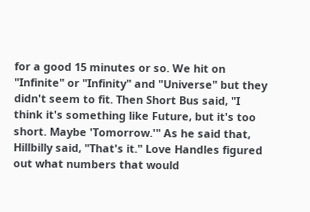for a good 15 minutes or so. We hit on "Infinite" or "Infinity" and "Universe" but they didn't seem to fit. Then Short Bus said, "I think it's something like Future, but it's too short. Maybe 'Tomorrow.'" As he said that, Hillbilly said, "That's it." Love Handles figured out what numbers that would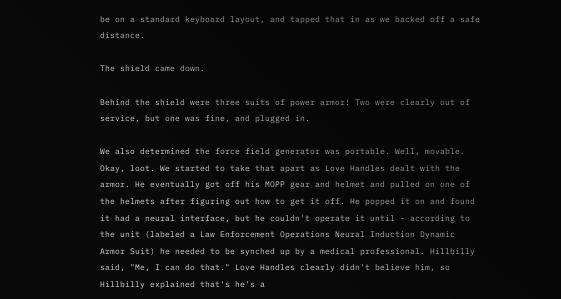be on a standard keyboard layout, and tapped that in as we backed off a safe distance.

The shield came down.

Behind the shield were three suits of power armor! Two were clearly out of service, but one was fine, and plugged in.

We also determined the force field generator was portable. Well, movable. Okay, loot. We started to take that apart as Love Handles dealt with the armor. He eventually got off his MOPP gear and helmet and pulled on one of the helmets after figuring out how to get it off. He popped it on and found it had a neural interface, but he couldn't operate it until - according to the unit (labeled a Law Enforcement Operations Neural Induction Dynamic Armor Suit) he needed to be synched up by a medical professional. Hillbilly said, "Me, I can do that." Love Handles clearly didn't believe him, so Hillbilly explained that's he's a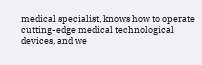medical specialist, knows how to operate cutting-edge medical technological devices, and we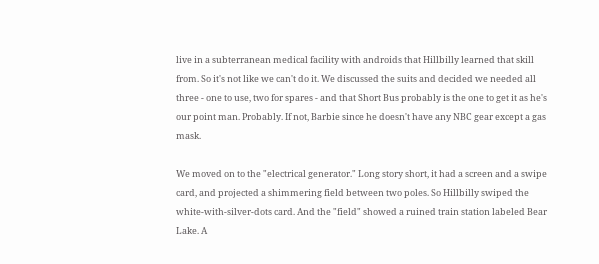live in a subterranean medical facility with androids that Hillbilly learned that skill from. So it's not like we can't do it. We discussed the suits and decided we needed all three - one to use, two for spares - and that Short Bus probably is the one to get it as he's our point man. Probably. If not, Barbie since he doesn't have any NBC gear except a gas mask.

We moved on to the "electrical generator." Long story short, it had a screen and a swipe card, and projected a shimmering field between two poles. So Hillbilly swiped the white-with-silver-dots card. And the "field" showed a ruined train station labeled Bear Lake. A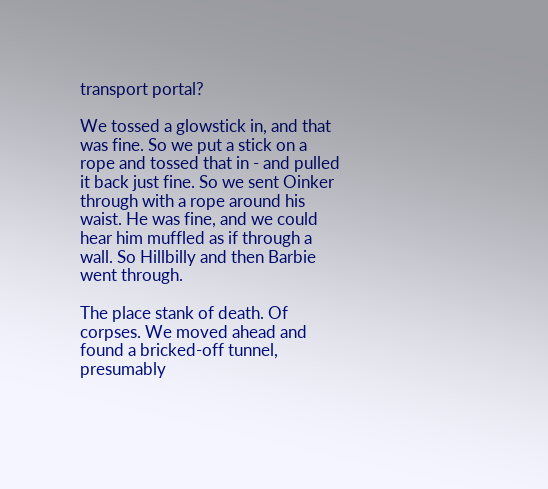transport portal?

We tossed a glowstick in, and that was fine. So we put a stick on a rope and tossed that in - and pulled it back just fine. So we sent Oinker through with a rope around his waist. He was fine, and we could hear him muffled as if through a wall. So Hillbilly and then Barbie went through.

The place stank of death. Of corpses. We moved ahead and found a bricked-off tunnel, presumably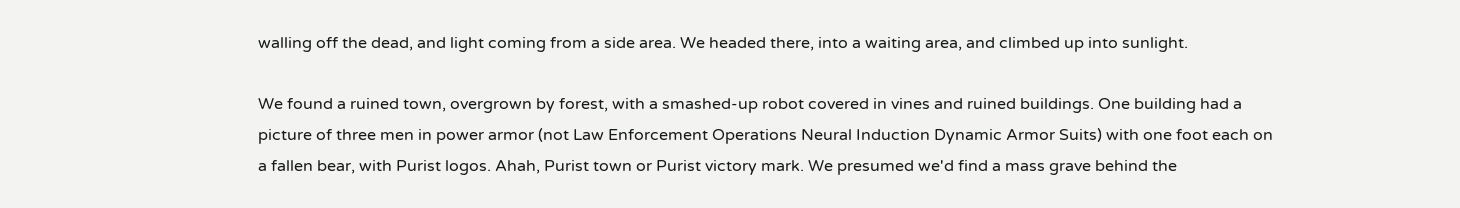walling off the dead, and light coming from a side area. We headed there, into a waiting area, and climbed up into sunlight.

We found a ruined town, overgrown by forest, with a smashed-up robot covered in vines and ruined buildings. One building had a picture of three men in power armor (not Law Enforcement Operations Neural Induction Dynamic Armor Suits) with one foot each on a fallen bear, with Purist logos. Ahah, Purist town or Purist victory mark. We presumed we'd find a mass grave behind the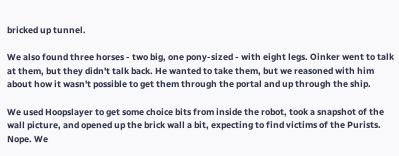bricked up tunnel.

We also found three horses - two big, one pony-sized - with eight legs. Oinker went to talk at them, but they didn't talk back. He wanted to take them, but we reasoned with him about how it wasn't possible to get them through the portal and up through the ship.

We used Hoopslayer to get some choice bits from inside the robot, took a snapshot of the wall picture, and opened up the brick wall a bit, expecting to find victims of the Purists. Nope. We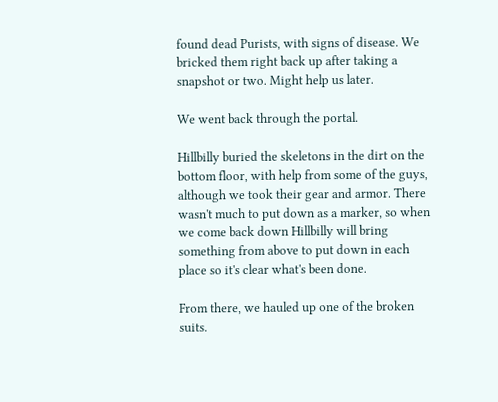found dead Purists, with signs of disease. We bricked them right back up after taking a snapshot or two. Might help us later.

We went back through the portal.

Hillbilly buried the skeletons in the dirt on the bottom floor, with help from some of the guys, although we took their gear and armor. There wasn't much to put down as a marker, so when we come back down Hillbilly will bring something from above to put down in each place so it's clear what's been done.

From there, we hauled up one of the broken suits.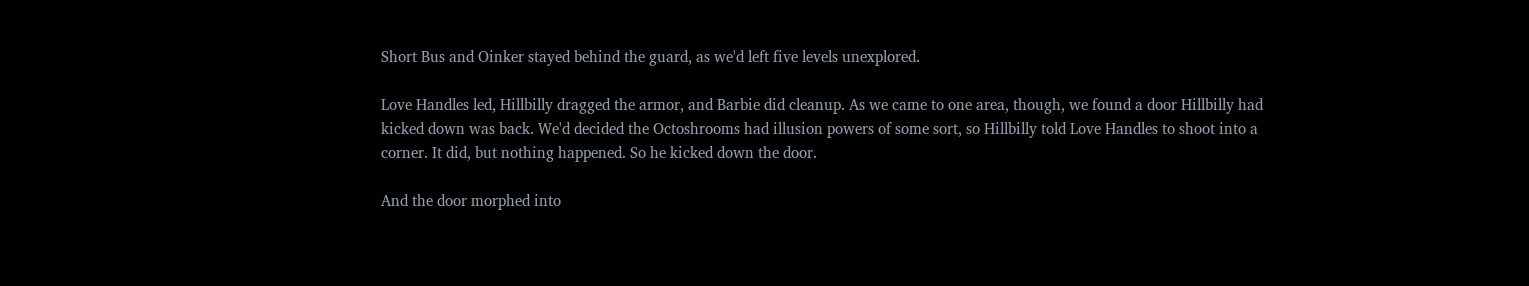Short Bus and Oinker stayed behind the guard, as we'd left five levels unexplored.

Love Handles led, Hillbilly dragged the armor, and Barbie did cleanup. As we came to one area, though, we found a door Hillbilly had kicked down was back. We'd decided the Octoshrooms had illusion powers of some sort, so Hillbilly told Love Handles to shoot into a corner. It did, but nothing happened. So he kicked down the door.

And the door morphed into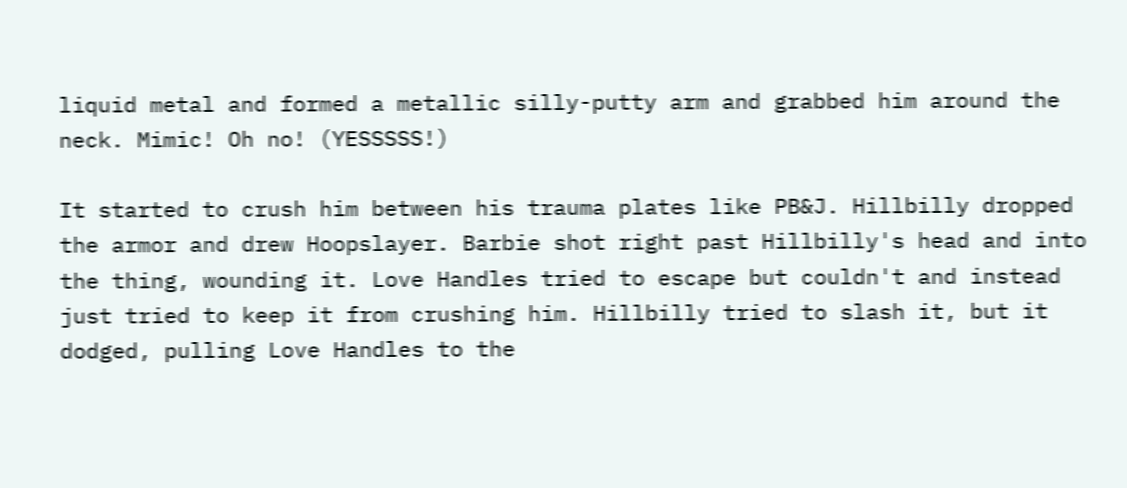liquid metal and formed a metallic silly-putty arm and grabbed him around the neck. Mimic! Oh no! (YESSSSS!)

It started to crush him between his trauma plates like PB&J. Hillbilly dropped the armor and drew Hoopslayer. Barbie shot right past Hillbilly's head and into the thing, wounding it. Love Handles tried to escape but couldn't and instead just tried to keep it from crushing him. Hillbilly tried to slash it, but it dodged, pulling Love Handles to the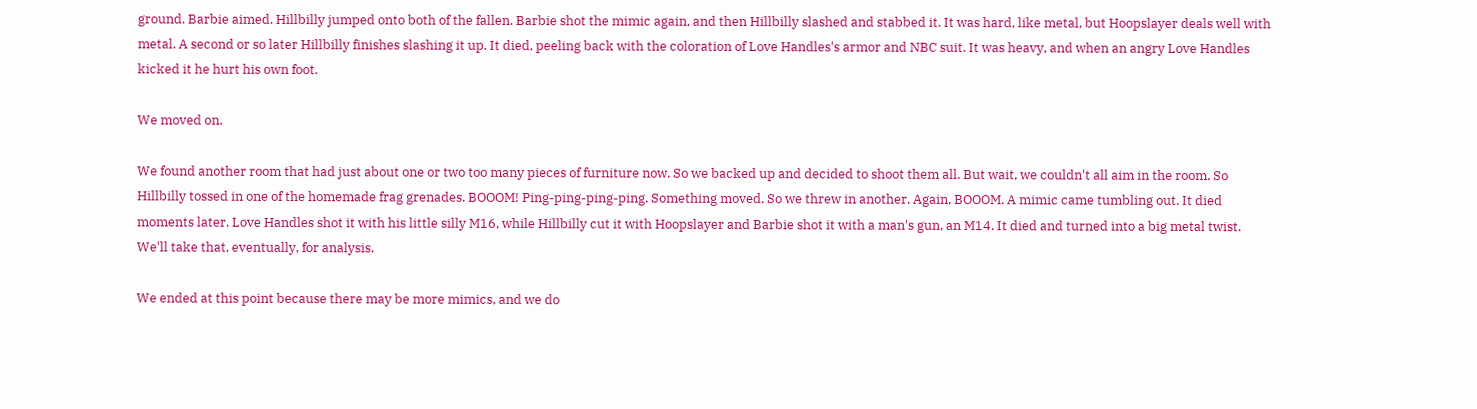ground. Barbie aimed. Hillbilly jumped onto both of the fallen. Barbie shot the mimic again, and then Hillbilly slashed and stabbed it. It was hard, like metal, but Hoopslayer deals well with metal. A second or so later Hillbilly finishes slashing it up. It died, peeling back with the coloration of Love Handles's armor and NBC suit. It was heavy, and when an angry Love Handles kicked it he hurt his own foot.

We moved on.

We found another room that had just about one or two too many pieces of furniture now. So we backed up and decided to shoot them all. But wait, we couldn't all aim in the room. So Hillbilly tossed in one of the homemade frag grenades. BOOOM! Ping-ping-ping-ping. Something moved. So we threw in another. Again, BOOOM. A mimic came tumbling out. It died moments later. Love Handles shot it with his little silly M16, while Hillbilly cut it with Hoopslayer and Barbie shot it with a man's gun, an M14. It died and turned into a big metal twist. We'll take that, eventually, for analysis.

We ended at this point because there may be more mimics, and we do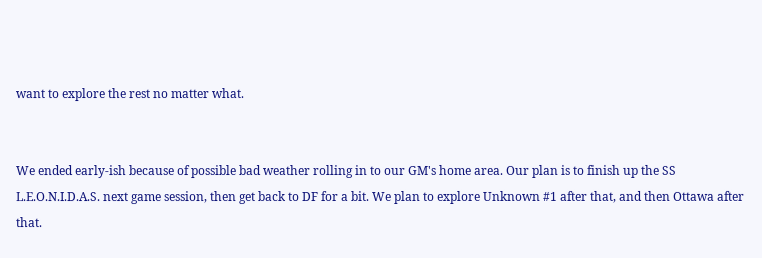want to explore the rest no matter what.


We ended early-ish because of possible bad weather rolling in to our GM's home area. Our plan is to finish up the SS L.E.O.N.I.D.A.S. next game session, then get back to DF for a bit. We plan to explore Unknown #1 after that, and then Ottawa after that.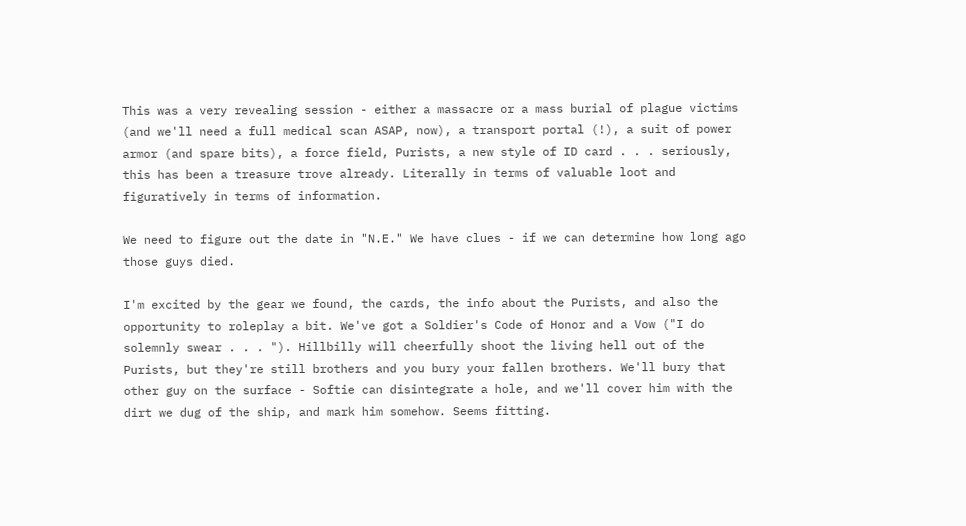This was a very revealing session - either a massacre or a mass burial of plague victims (and we'll need a full medical scan ASAP, now), a transport portal (!), a suit of power armor (and spare bits), a force field, Purists, a new style of ID card . . . seriously, this has been a treasure trove already. Literally in terms of valuable loot and figuratively in terms of information.

We need to figure out the date in "N.E." We have clues - if we can determine how long ago those guys died.

I'm excited by the gear we found, the cards, the info about the Purists, and also the opportunity to roleplay a bit. We've got a Soldier's Code of Honor and a Vow ("I do solemnly swear . . . "). Hillbilly will cheerfully shoot the living hell out of the Purists, but they're still brothers and you bury your fallen brothers. We'll bury that other guy on the surface - Softie can disintegrate a hole, and we'll cover him with the dirt we dug of the ship, and mark him somehow. Seems fitting.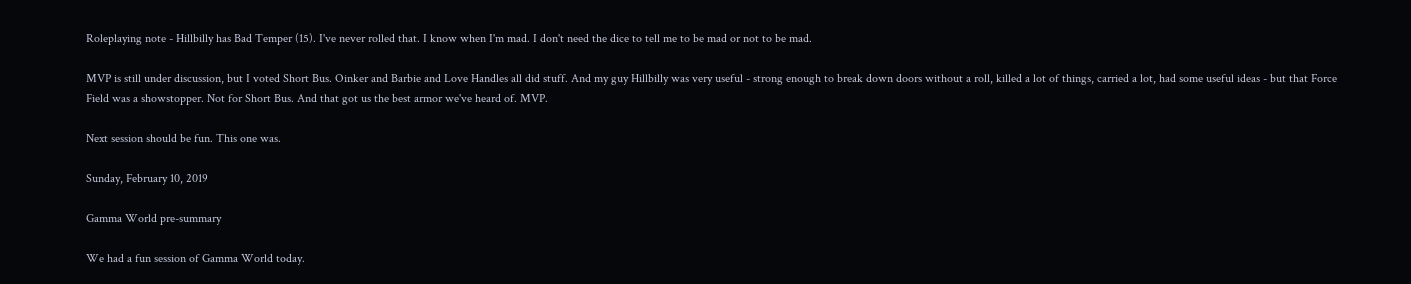Roleplaying note - Hillbilly has Bad Temper (15). I've never rolled that. I know when I'm mad. I don't need the dice to tell me to be mad or not to be mad.

MVP is still under discussion, but I voted Short Bus. Oinker and Barbie and Love Handles all did stuff. And my guy Hillbilly was very useful - strong enough to break down doors without a roll, killed a lot of things, carried a lot, had some useful ideas - but that Force Field was a showstopper. Not for Short Bus. And that got us the best armor we've heard of. MVP.

Next session should be fun. This one was.

Sunday, February 10, 2019

Gamma World pre-summary

We had a fun session of Gamma World today.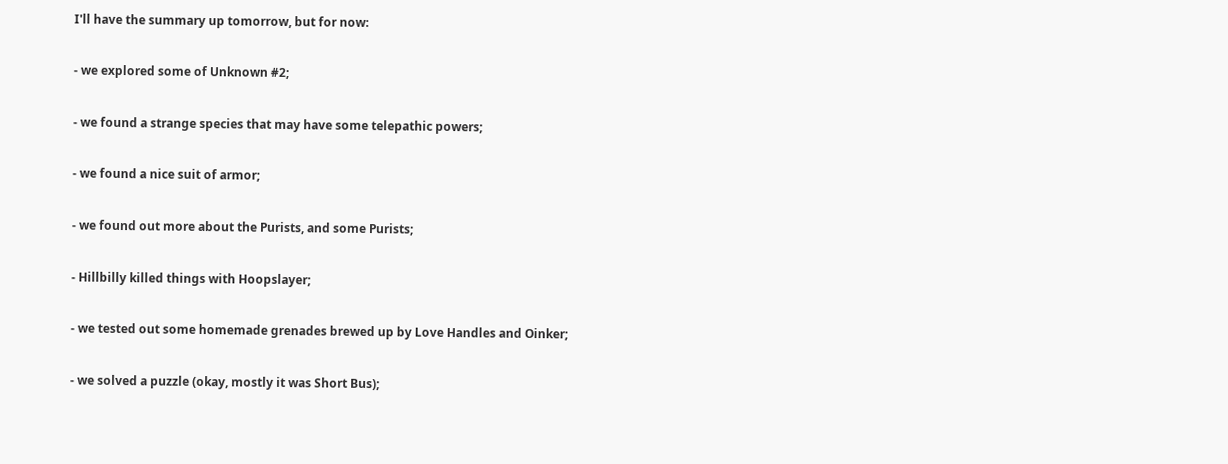I'll have the summary up tomorrow, but for now:

- we explored some of Unknown #2;

- we found a strange species that may have some telepathic powers;

- we found a nice suit of armor;

- we found out more about the Purists, and some Purists;

- Hillbilly killed things with Hoopslayer;

- we tested out some homemade grenades brewed up by Love Handles and Oinker;

- we solved a puzzle (okay, mostly it was Short Bus);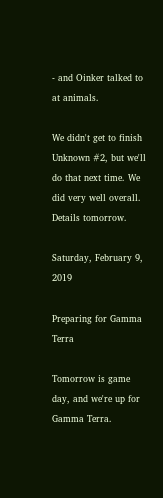- and Oinker talked to at animals.

We didn't get to finish Unknown #2, but we'll do that next time. We did very well overall. Details tomorrow.

Saturday, February 9, 2019

Preparing for Gamma Terra

Tomorrow is game day, and we're up for Gamma Terra.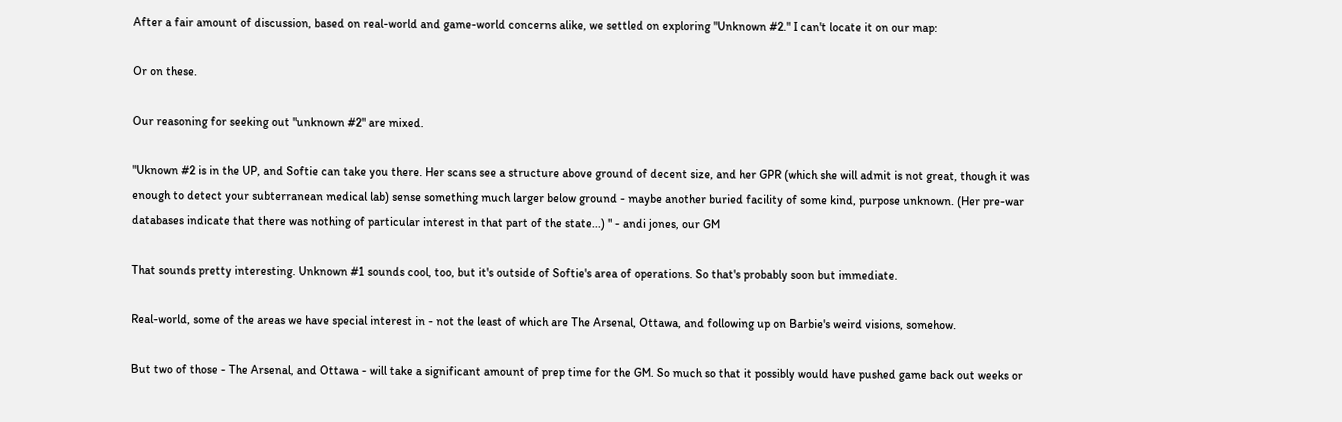After a fair amount of discussion, based on real-world and game-world concerns alike, we settled on exploring "Unknown #2." I can't locate it on our map:

Or on these.

Our reasoning for seeking out "unknown #2" are mixed.

"Uknown #2 is in the UP, and Softie can take you there. Her scans see a structure above ground of decent size, and her GPR (which she will admit is not great, though it was enough to detect your subterranean medical lab) sense something much larger below ground - maybe another buried facility of some kind, purpose unknown. (Her pre-war databases indicate that there was nothing of particular interest in that part of the state...) " - andi jones, our GM

That sounds pretty interesting. Unknown #1 sounds cool, too, but it's outside of Softie's area of operations. So that's probably soon but immediate.

Real-world, some of the areas we have special interest in - not the least of which are The Arsenal, Ottawa, and following up on Barbie's weird visions, somehow.

But two of those - The Arsenal, and Ottawa - will take a significant amount of prep time for the GM. So much so that it possibly would have pushed game back out weeks or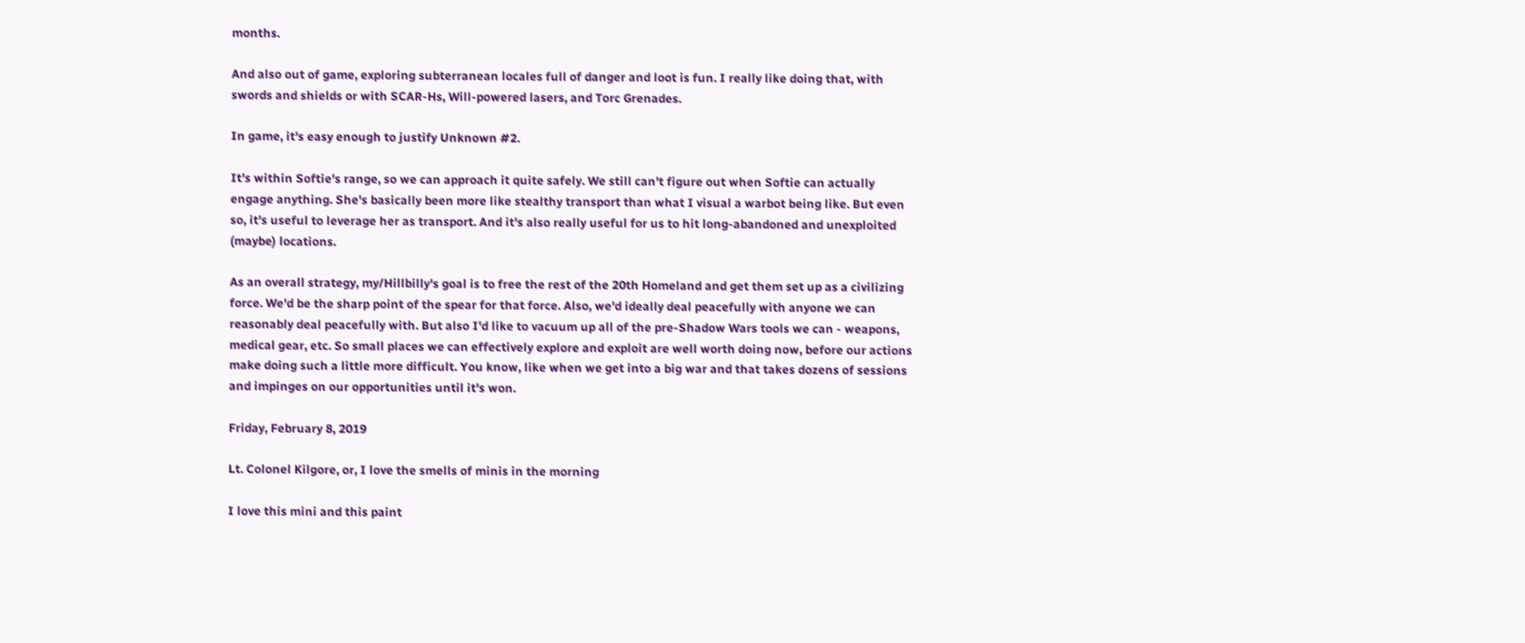months.

And also out of game, exploring subterranean locales full of danger and loot is fun. I really like doing that, with swords and shields or with SCAR-Hs, Will-powered lasers, and Torc Grenades.

In game, it's easy enough to justify Unknown #2.

It's within Softie's range, so we can approach it quite safely. We still can't figure out when Softie can actually engage anything. She's basically been more like stealthy transport than what I visual a warbot being like. But even so, it's useful to leverage her as transport. And it's also really useful for us to hit long-abandoned and unexploited (maybe) locations.

As an overall strategy, my/Hillbilly's goal is to free the rest of the 20th Homeland and get them set up as a civilizing force. We'd be the sharp point of the spear for that force. Also, we'd ideally deal peacefully with anyone we can reasonably deal peacefully with. But also I'd like to vacuum up all of the pre-Shadow Wars tools we can - weapons, medical gear, etc. So small places we can effectively explore and exploit are well worth doing now, before our actions make doing such a little more difficult. You know, like when we get into a big war and that takes dozens of sessions and impinges on our opportunities until it's won.

Friday, February 8, 2019

Lt. Colonel Kilgore, or, I love the smells of minis in the morning

I love this mini and this paint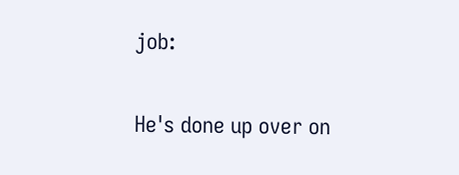job:

He's done up over on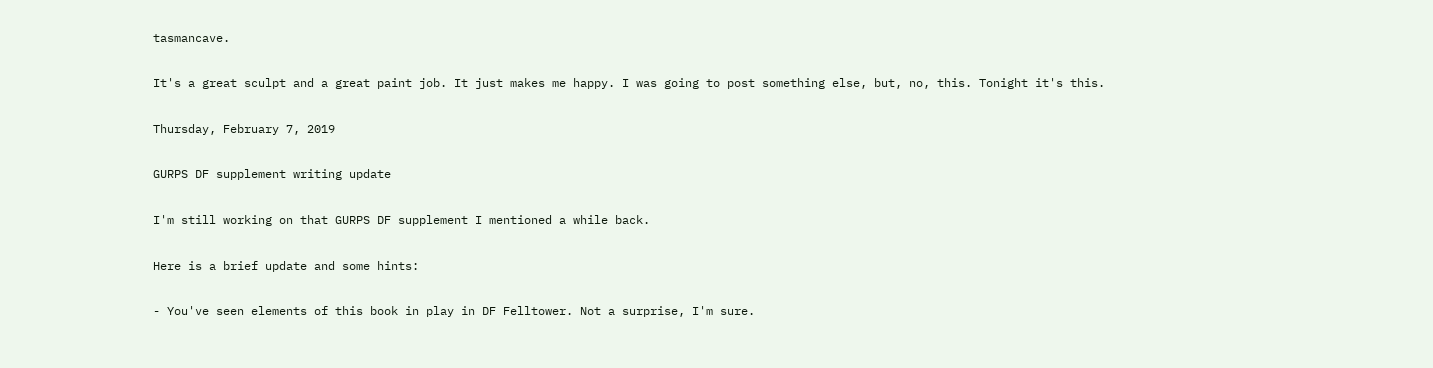tasmancave.

It's a great sculpt and a great paint job. It just makes me happy. I was going to post something else, but, no, this. Tonight it's this.

Thursday, February 7, 2019

GURPS DF supplement writing update

I'm still working on that GURPS DF supplement I mentioned a while back.

Here is a brief update and some hints:

- You've seen elements of this book in play in DF Felltower. Not a surprise, I'm sure.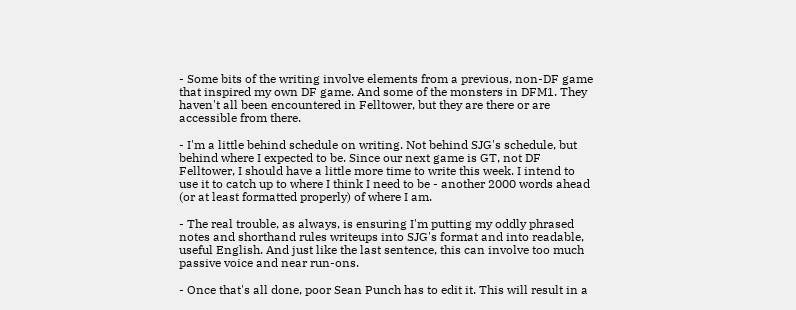- Some bits of the writing involve elements from a previous, non-DF game that inspired my own DF game. And some of the monsters in DFM1. They haven't all been encountered in Felltower, but they are there or are accessible from there.

- I'm a little behind schedule on writing. Not behind SJG's schedule, but behind where I expected to be. Since our next game is GT, not DF Felltower, I should have a little more time to write this week. I intend to use it to catch up to where I think I need to be - another 2000 words ahead (or at least formatted properly) of where I am.

- The real trouble, as always, is ensuring I'm putting my oddly phrased notes and shorthand rules writeups into SJG's format and into readable, useful English. And just like the last sentence, this can involve too much passive voice and near run-ons.

- Once that's all done, poor Sean Punch has to edit it. This will result in a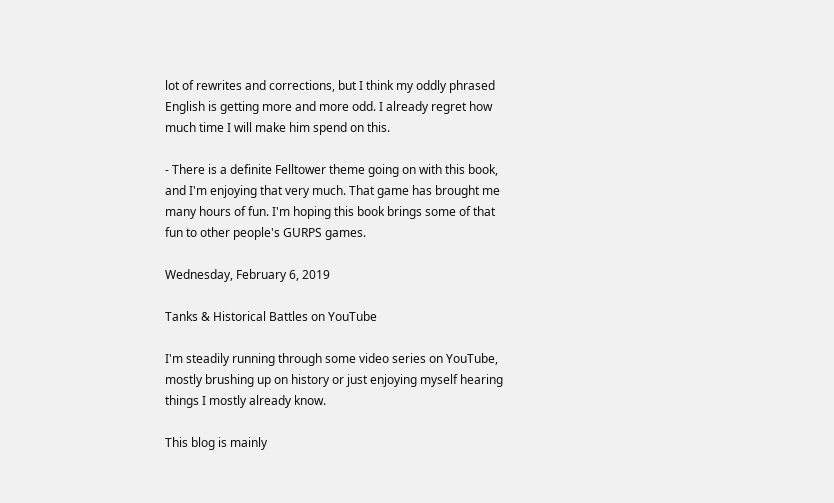lot of rewrites and corrections, but I think my oddly phrased English is getting more and more odd. I already regret how much time I will make him spend on this.

- There is a definite Felltower theme going on with this book, and I'm enjoying that very much. That game has brought me many hours of fun. I'm hoping this book brings some of that fun to other people's GURPS games.

Wednesday, February 6, 2019

Tanks & Historical Battles on YouTube

I'm steadily running through some video series on YouTube, mostly brushing up on history or just enjoying myself hearing things I mostly already know.

This blog is mainly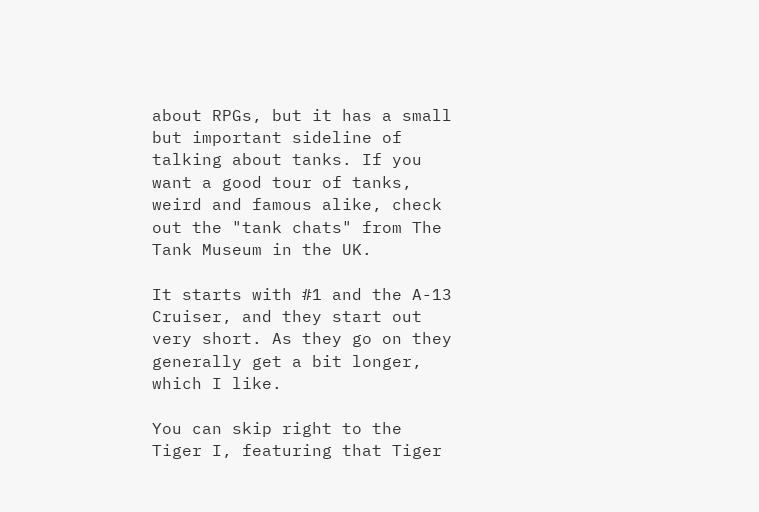about RPGs, but it has a small but important sideline of talking about tanks. If you want a good tour of tanks, weird and famous alike, check out the "tank chats" from The Tank Museum in the UK.

It starts with #1 and the A-13 Cruiser, and they start out very short. As they go on they generally get a bit longer, which I like.

You can skip right to the Tiger I, featuring that Tiger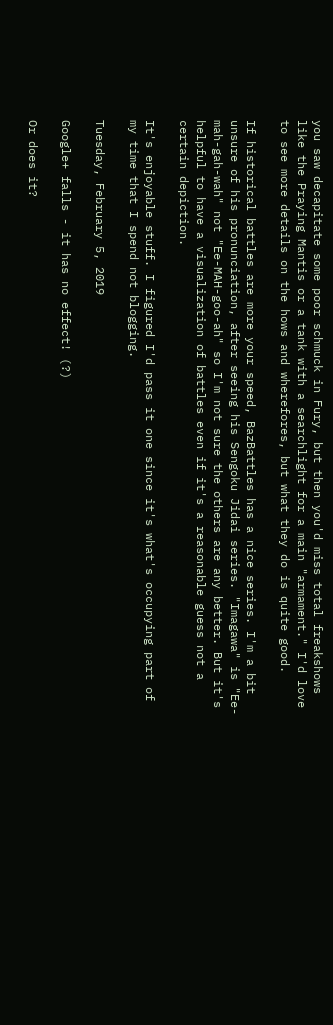you saw decapitate some poor schmuck in Fury, but then you'd miss total freakshows like the Praying Mantis or a tank with a searchlight for a main "armament." I'd love to see more details on the hows and wherefores, but what they do is quite good.

If historical battles are more your speed, BazBattles has a nice series. I'm a bit unsure of his pronunciation, after seeing his Sengoku Jidai series. "Imagawa" is "Ee-mah-gah-wah" not "Ee-MAH-goo-ah" so I'm not sure the others are any better. But it's helpful to have a visualization of battles even if it's a reasonable guess not a certain depiction.

It's enjoyable stuff. I figured I'd pass it one since it's what's occupying part of my time that I spend not blogging.

Tuesday, February 5, 2019

Google+ falls - it has no effect! (?)

Or does it?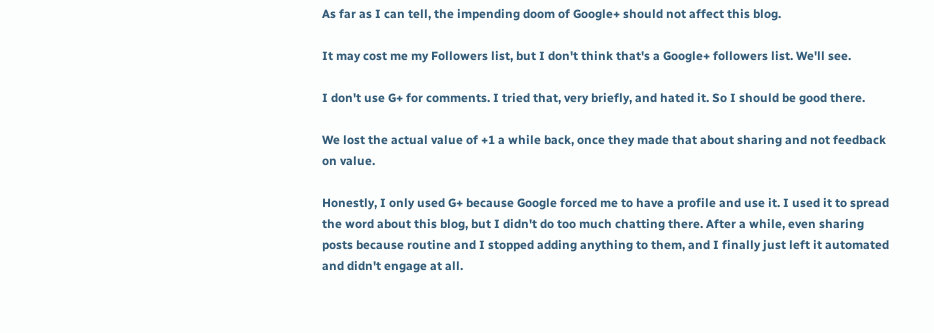As far as I can tell, the impending doom of Google+ should not affect this blog.

It may cost me my Followers list, but I don't think that's a Google+ followers list. We'll see.

I don't use G+ for comments. I tried that, very briefly, and hated it. So I should be good there.

We lost the actual value of +1 a while back, once they made that about sharing and not feedback on value.

Honestly, I only used G+ because Google forced me to have a profile and use it. I used it to spread the word about this blog, but I didn't do too much chatting there. After a while, even sharing posts because routine and I stopped adding anything to them, and I finally just left it automated and didn't engage at all.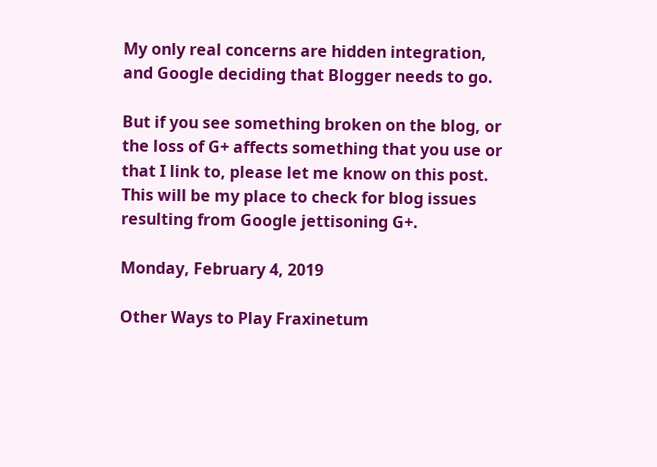My only real concerns are hidden integration, and Google deciding that Blogger needs to go.

But if you see something broken on the blog, or the loss of G+ affects something that you use or that I link to, please let me know on this post. This will be my place to check for blog issues resulting from Google jettisoning G+.

Monday, February 4, 2019

Other Ways to Play Fraxinetum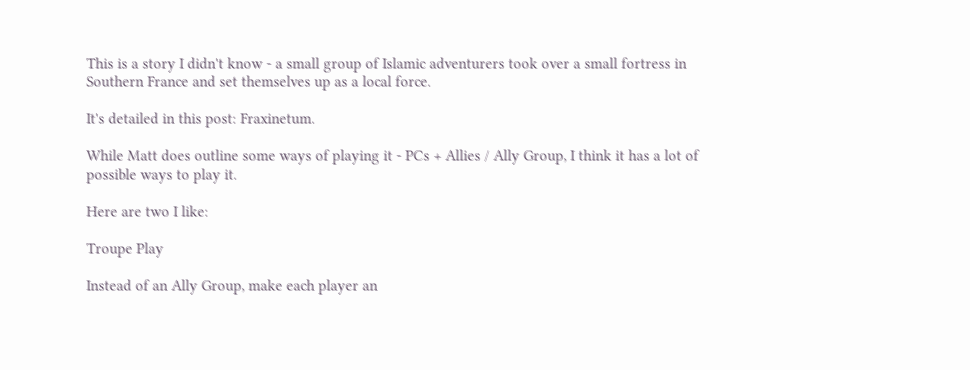This is a story I didn't know - a small group of Islamic adventurers took over a small fortress in Southern France and set themselves up as a local force.

It's detailed in this post: Fraxinetum.

While Matt does outline some ways of playing it - PCs + Allies / Ally Group, I think it has a lot of possible ways to play it.

Here are two I like:

Troupe Play

Instead of an Ally Group, make each player an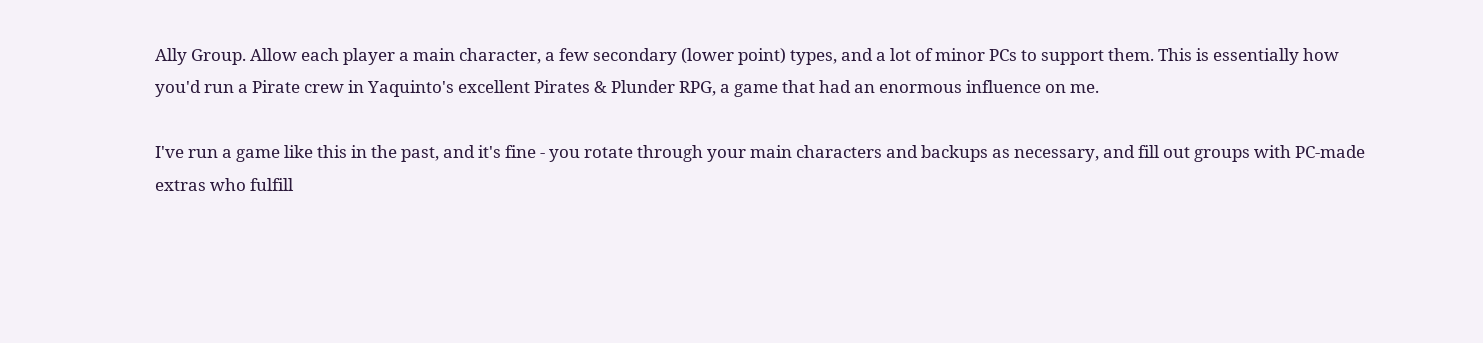Ally Group. Allow each player a main character, a few secondary (lower point) types, and a lot of minor PCs to support them. This is essentially how you'd run a Pirate crew in Yaquinto's excellent Pirates & Plunder RPG, a game that had an enormous influence on me.

I've run a game like this in the past, and it's fine - you rotate through your main characters and backups as necessary, and fill out groups with PC-made extras who fulfill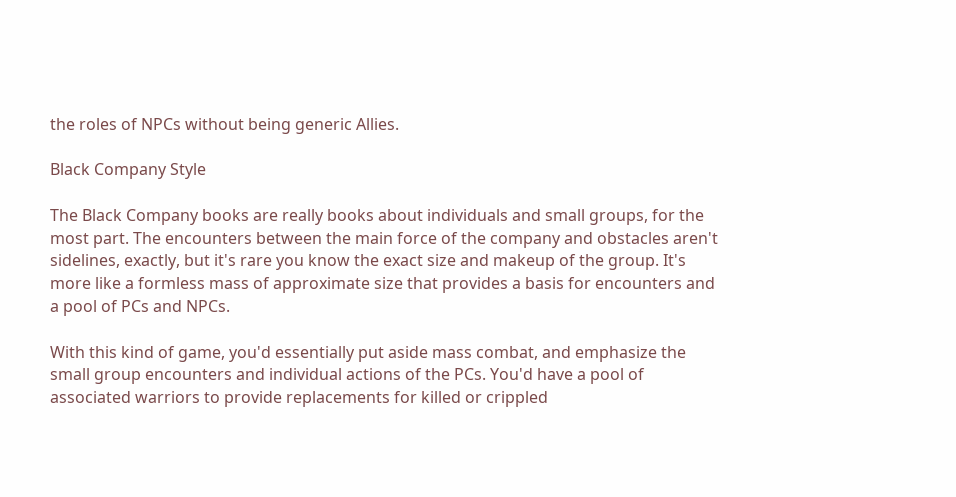the roles of NPCs without being generic Allies.

Black Company Style

The Black Company books are really books about individuals and small groups, for the most part. The encounters between the main force of the company and obstacles aren't sidelines, exactly, but it's rare you know the exact size and makeup of the group. It's more like a formless mass of approximate size that provides a basis for encounters and a pool of PCs and NPCs.

With this kind of game, you'd essentially put aside mass combat, and emphasize the small group encounters and individual actions of the PCs. You'd have a pool of associated warriors to provide replacements for killed or crippled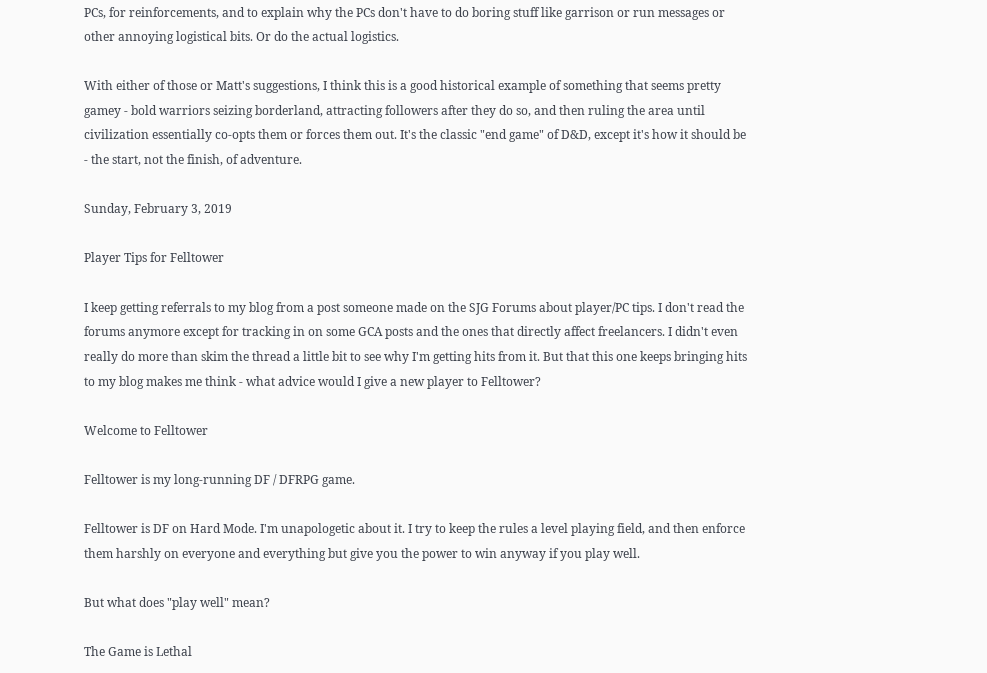PCs, for reinforcements, and to explain why the PCs don't have to do boring stuff like garrison or run messages or other annoying logistical bits. Or do the actual logistics.

With either of those or Matt's suggestions, I think this is a good historical example of something that seems pretty gamey - bold warriors seizing borderland, attracting followers after they do so, and then ruling the area until civilization essentially co-opts them or forces them out. It's the classic "end game" of D&D, except it's how it should be - the start, not the finish, of adventure.

Sunday, February 3, 2019

Player Tips for Felltower

I keep getting referrals to my blog from a post someone made on the SJG Forums about player/PC tips. I don't read the forums anymore except for tracking in on some GCA posts and the ones that directly affect freelancers. I didn't even really do more than skim the thread a little bit to see why I'm getting hits from it. But that this one keeps bringing hits to my blog makes me think - what advice would I give a new player to Felltower?

Welcome to Felltower

Felltower is my long-running DF / DFRPG game.

Felltower is DF on Hard Mode. I'm unapologetic about it. I try to keep the rules a level playing field, and then enforce them harshly on everyone and everything but give you the power to win anyway if you play well.

But what does "play well" mean?

The Game is Lethal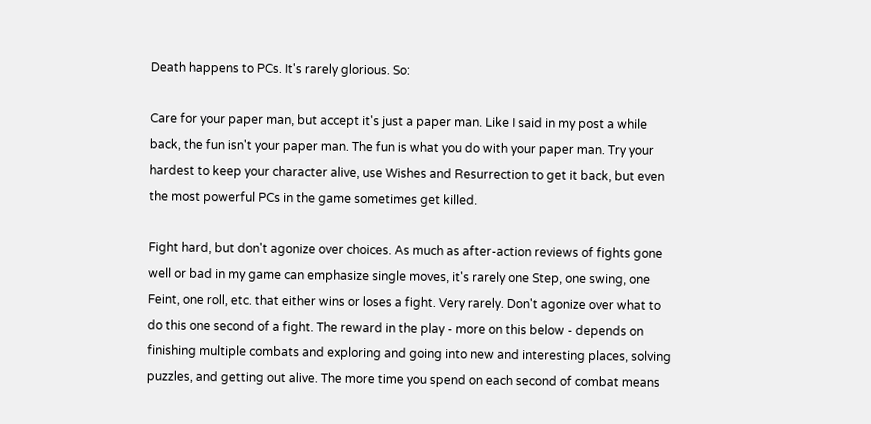Death happens to PCs. It's rarely glorious. So:

Care for your paper man, but accept it's just a paper man. Like I said in my post a while back, the fun isn't your paper man. The fun is what you do with your paper man. Try your hardest to keep your character alive, use Wishes and Resurrection to get it back, but even the most powerful PCs in the game sometimes get killed.

Fight hard, but don't agonize over choices. As much as after-action reviews of fights gone well or bad in my game can emphasize single moves, it's rarely one Step, one swing, one Feint, one roll, etc. that either wins or loses a fight. Very rarely. Don't agonize over what to do this one second of a fight. The reward in the play - more on this below - depends on finishing multiple combats and exploring and going into new and interesting places, solving puzzles, and getting out alive. The more time you spend on each second of combat means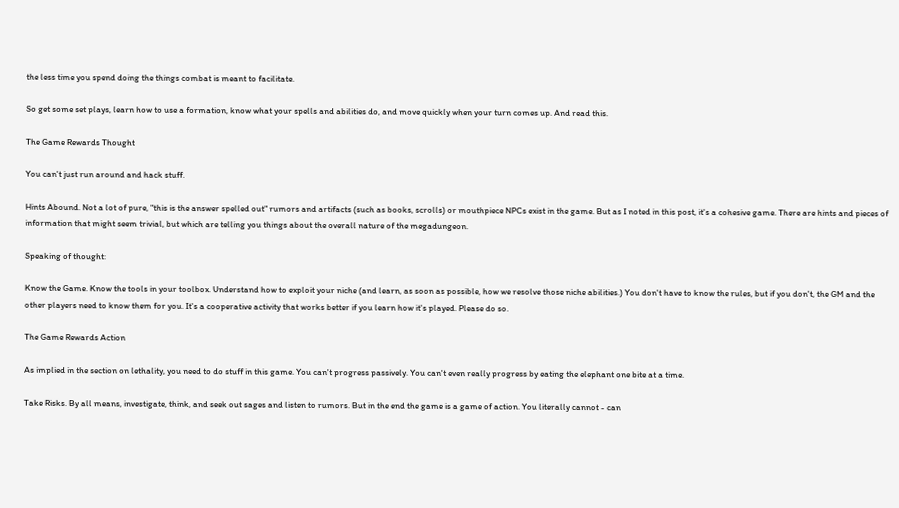the less time you spend doing the things combat is meant to facilitate.

So get some set plays, learn how to use a formation, know what your spells and abilities do, and move quickly when your turn comes up. And read this.

The Game Rewards Thought

You can't just run around and hack stuff.

Hints Abound. Not a lot of pure, "this is the answer spelled out" rumors and artifacts (such as books, scrolls) or mouthpiece NPCs exist in the game. But as I noted in this post, it's a cohesive game. There are hints and pieces of information that might seem trivial, but which are telling you things about the overall nature of the megadungeon.

Speaking of thought:

Know the Game. Know the tools in your toolbox. Understand how to exploit your niche (and learn, as soon as possible, how we resolve those niche abilities.) You don't have to know the rules, but if you don't, the GM and the other players need to know them for you. It's a cooperative activity that works better if you learn how it's played. Please do so.

The Game Rewards Action

As implied in the section on lethality, you need to do stuff in this game. You can't progress passively. You can't even really progress by eating the elephant one bite at a time.

Take Risks. By all means, investigate, think, and seek out sages and listen to rumors. But in the end the game is a game of action. You literally cannot - can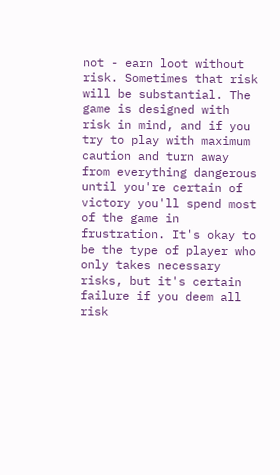not - earn loot without risk. Sometimes that risk will be substantial. The game is designed with risk in mind, and if you try to play with maximum caution and turn away from everything dangerous until you're certain of victory you'll spend most of the game in frustration. It's okay to be the type of player who only takes necessary risks, but it's certain failure if you deem all risk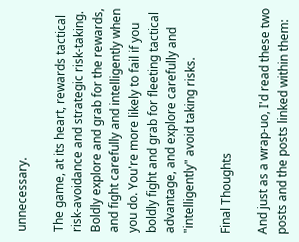unnecessary.

The game, at its heart, rewards tactical risk-avoidance and strategic risk-taking. Boldly explore and grab for the rewards, and fight carefully and intelligently when you do. You're more likely to fail if you boldly fight and grab for fleeting tactical advantage, and explore carefully and "intelligently" avoid taking risks.

Final Thoughts

And just as a wrap-uo, I'd read these two posts and the posts linked within them: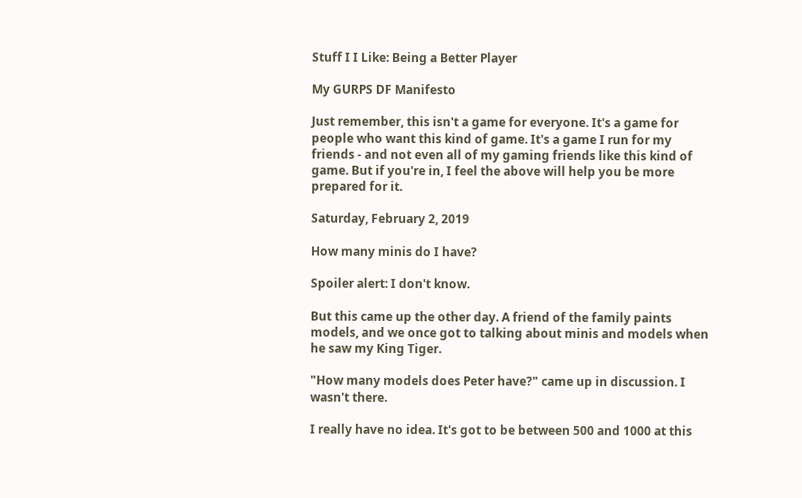Stuff I I Like: Being a Better Player

My GURPS DF Manifesto

Just remember, this isn't a game for everyone. It's a game for people who want this kind of game. It's a game I run for my friends - and not even all of my gaming friends like this kind of game. But if you're in, I feel the above will help you be more prepared for it.

Saturday, February 2, 2019

How many minis do I have?

Spoiler alert: I don't know.

But this came up the other day. A friend of the family paints models, and we once got to talking about minis and models when he saw my King Tiger.

"How many models does Peter have?" came up in discussion. I wasn't there.

I really have no idea. It's got to be between 500 and 1000 at this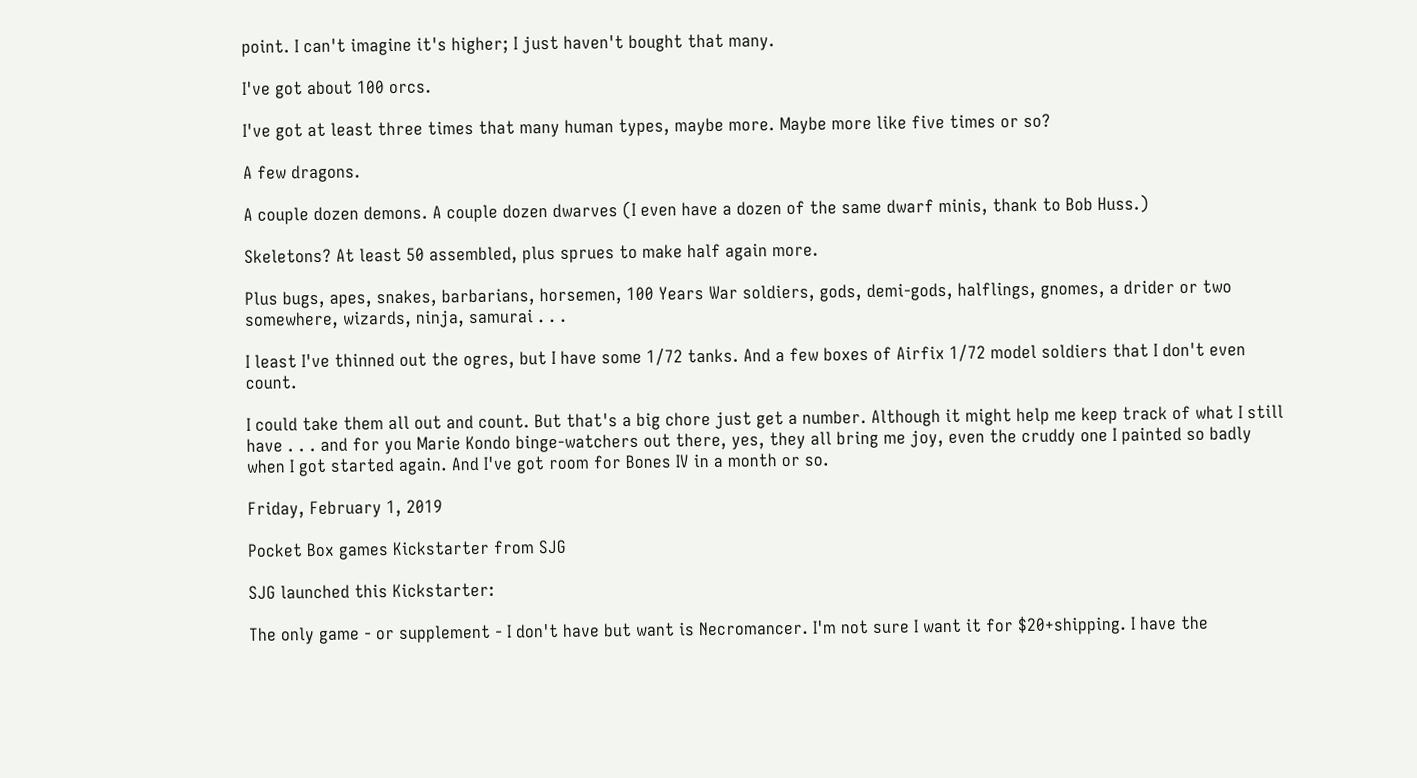point. I can't imagine it's higher; I just haven't bought that many.

I've got about 100 orcs.

I've got at least three times that many human types, maybe more. Maybe more like five times or so?

A few dragons.

A couple dozen demons. A couple dozen dwarves (I even have a dozen of the same dwarf minis, thank to Bob Huss.)

Skeletons? At least 50 assembled, plus sprues to make half again more.

Plus bugs, apes, snakes, barbarians, horsemen, 100 Years War soldiers, gods, demi-gods, halflings, gnomes, a drider or two somewhere, wizards, ninja, samurai . . .

I least I've thinned out the ogres, but I have some 1/72 tanks. And a few boxes of Airfix 1/72 model soldiers that I don't even count.

I could take them all out and count. But that's a big chore just get a number. Although it might help me keep track of what I still have . . . and for you Marie Kondo binge-watchers out there, yes, they all bring me joy, even the cruddy one I painted so badly when I got started again. And I've got room for Bones IV in a month or so.

Friday, February 1, 2019

Pocket Box games Kickstarter from SJG

SJG launched this Kickstarter:

The only game - or supplement - I don't have but want is Necromancer. I'm not sure I want it for $20+shipping. I have the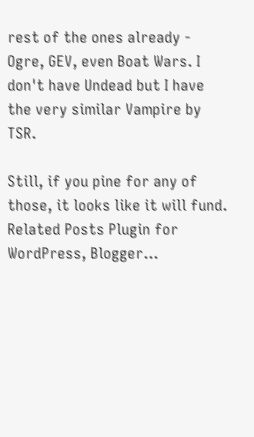rest of the ones already - Ogre, GEV, even Boat Wars. I don't have Undead but I have the very similar Vampire by TSR.

Still, if you pine for any of those, it looks like it will fund.
Related Posts Plugin for WordPress, Blogger...